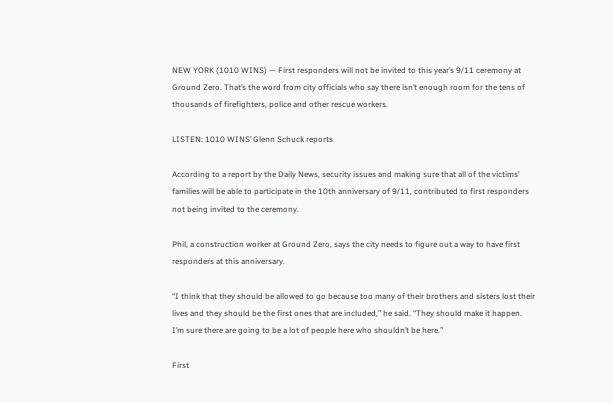NEW YORK (1010 WINS) — First responders will not be invited to this year’s 9/11 ceremony at Ground Zero. That’s the word from city officials who say there isn’t enough room for the tens of thousands of firefighters, police and other rescue workers.

LISTEN: 1010 WINS’ Glenn Schuck reports

According to a report by the Daily News, security issues and making sure that all of the victims’ families will be able to participate in the 10th anniversary of 9/11, contributed to first responders not being invited to the ceremony.

Phil, a construction worker at Ground Zero, says the city needs to figure out a way to have first responders at this anniversary.

“I think that they should be allowed to go because too many of their brothers and sisters lost their lives and they should be the first ones that are included,” he said. “They should make it happen. I’m sure there are going to be a lot of people here who shouldn’t be here.”

First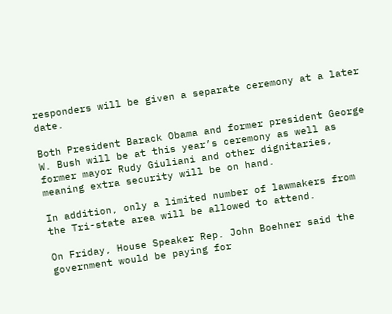responders will be given a separate ceremony at a later date.

Both President Barack Obama and former president George W. Bush will be at this year’s ceremony as well as former mayor Rudy Giuliani and other dignitaries, meaning extra security will be on hand.

In addition, only a limited number of lawmakers from the Tri-state area will be allowed to attend.

On Friday, House Speaker Rep. John Boehner said the government would be paying for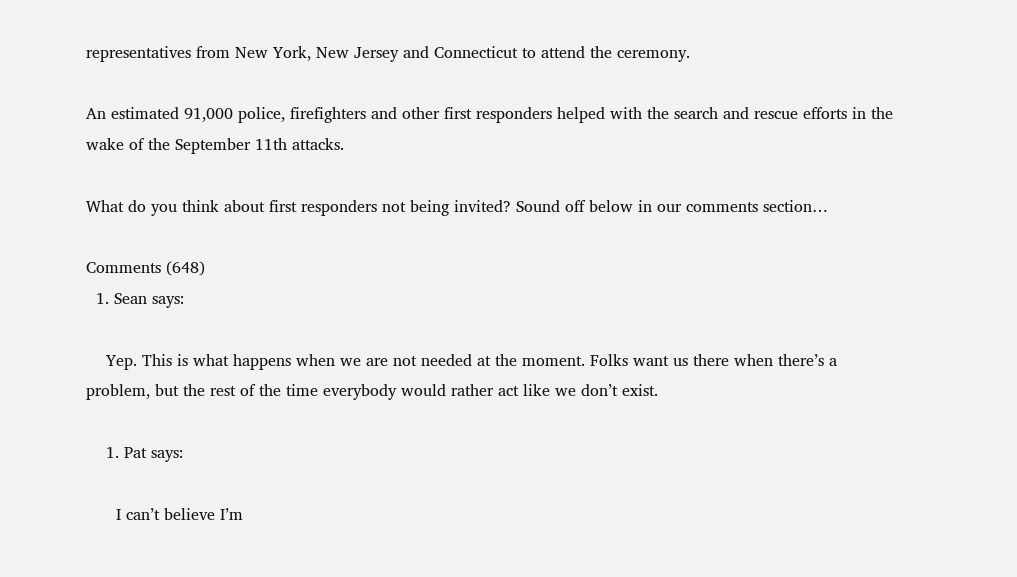representatives from New York, New Jersey and Connecticut to attend the ceremony.

An estimated 91,000 police, firefighters and other first responders helped with the search and rescue efforts in the wake of the September 11th attacks.

What do you think about first responders not being invited? Sound off below in our comments section…

Comments (648)
  1. Sean says:

    Yep. This is what happens when we are not needed at the moment. Folks want us there when there’s a problem, but the rest of the time everybody would rather act like we don’t exist.

    1. Pat says:

      I can’t believe I’m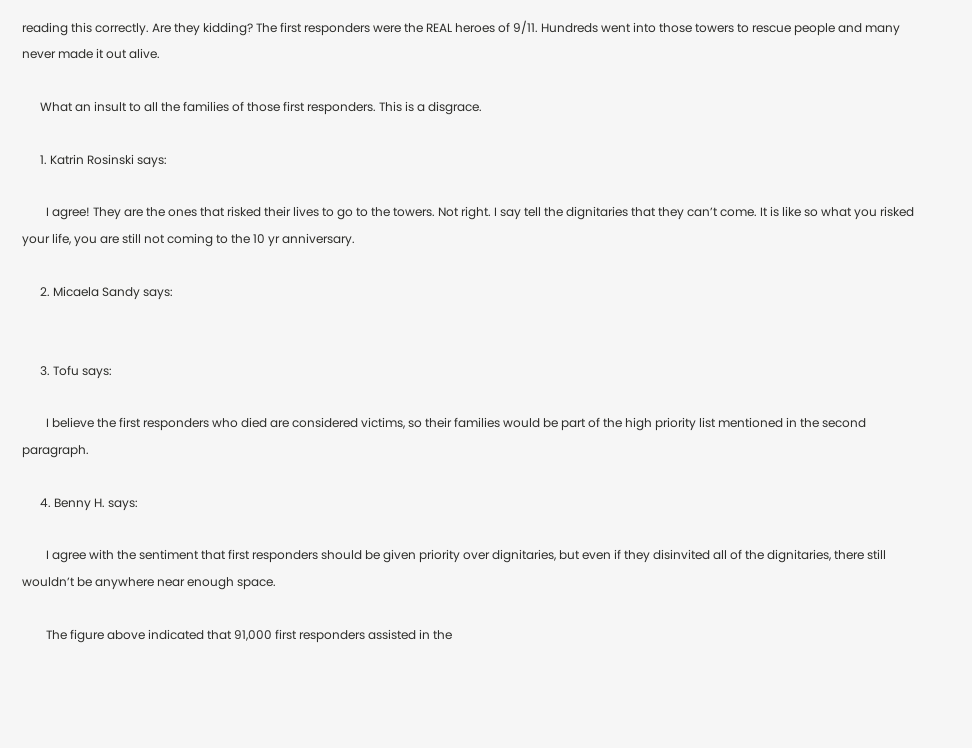reading this correctly. Are they kidding? The first responders were the REAL heroes of 9/11. Hundreds went into those towers to rescue people and many never made it out alive.

      What an insult to all the families of those first responders. This is a disgrace.

      1. Katrin Rosinski says:

        I agree! They are the ones that risked their lives to go to the towers. Not right. I say tell the dignitaries that they can’t come. It is like so what you risked your life, you are still not coming to the 10 yr anniversary.

      2. Micaela Sandy says:


      3. Tofu says:

        I believe the first responders who died are considered victims, so their families would be part of the high priority list mentioned in the second paragraph.

      4. Benny H. says:

        I agree with the sentiment that first responders should be given priority over dignitaries, but even if they disinvited all of the dignitaries, there still wouldn’t be anywhere near enough space.

        The figure above indicated that 91,000 first responders assisted in the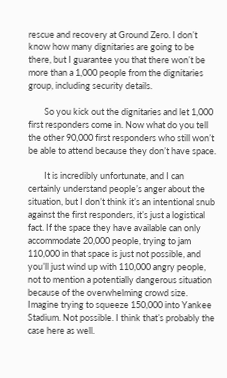rescue and recovery at Ground Zero. I don’t know how many dignitaries are going to be there, but I guarantee you that there won’t be more than a 1,000 people from the dignitaries group, including security details.

        So you kick out the dignitaries and let 1,000 first responders come in. Now what do you tell the other 90,000 first responders who still won’t be able to attend because they don’t have space.

        It is incredibly unfortunate, and I can certainly understand people’s anger about the situation, but I don’t think it’s an intentional snub against the first responders, it’s just a logistical fact. If the space they have available can only accommodate 20,000 people, trying to jam 110,000 in that space is just not possible, and you’ll just wind up with 110,000 angry people, not to mention a potentially dangerous situation because of the overwhelming crowd size. Imagine trying to squeeze 150,000 into Yankee Stadium. Not possible. I think that’s probably the case here as well.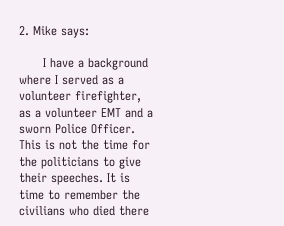2. Mike says:

      I have a background where I served as a volunteer firefighter, as a volunteer EMT and a sworn Police Officer. This is not the time for the politicians to give their speeches. It is time to remember the civilians who died there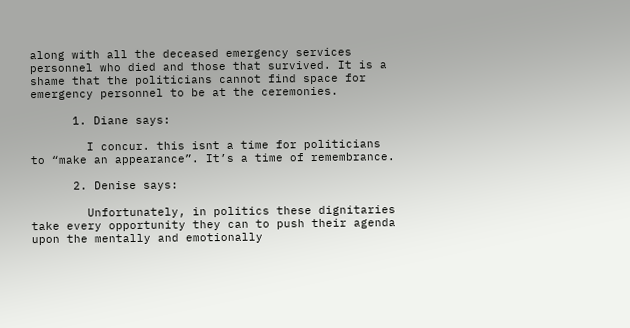along with all the deceased emergency services personnel who died and those that survived. It is a shame that the politicians cannot find space for emergency personnel to be at the ceremonies.

      1. Diane says:

        I concur. this isnt a time for politicians to “make an appearance”. It’s a time of remembrance.

      2. Denise says:

        Unfortunately, in politics these dignitaries take every opportunity they can to push their agenda upon the mentally and emotionally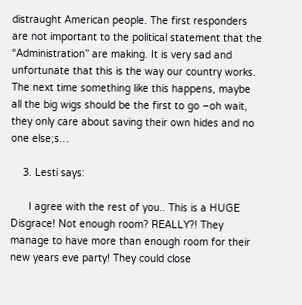distraught American people. The first responders are not important to the political statement that the “Administration” are making. It is very sad and unfortunate that this is the way our country works. The next time something like this happens, maybe all the big wigs should be the first to go –oh wait, they only care about saving their own hides and no one else;s…

    3. Lesti says:

      I agree with the rest of you.. This is a HUGE Disgrace! Not enough room? REALLY?! They manage to have more than enough room for their new years eve party! They could close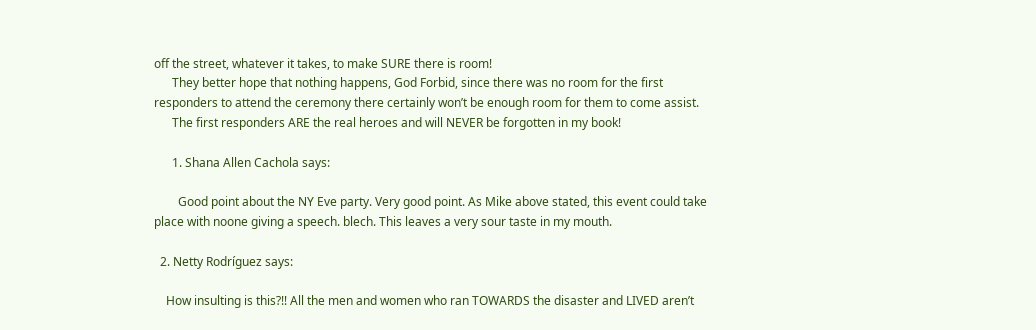off the street, whatever it takes, to make SURE there is room!
      They better hope that nothing happens, God Forbid, since there was no room for the first responders to attend the ceremony there certainly won’t be enough room for them to come assist.
      The first responders ARE the real heroes and will NEVER be forgotten in my book!

      1. Shana Allen Cachola says:

        Good point about the NY Eve party. Very good point. As Mike above stated, this event could take place with noone giving a speech. blech. This leaves a very sour taste in my mouth.

  2. Netty Rodríguez says:

    How insulting is this?!! All the men and women who ran TOWARDS the disaster and LIVED aren’t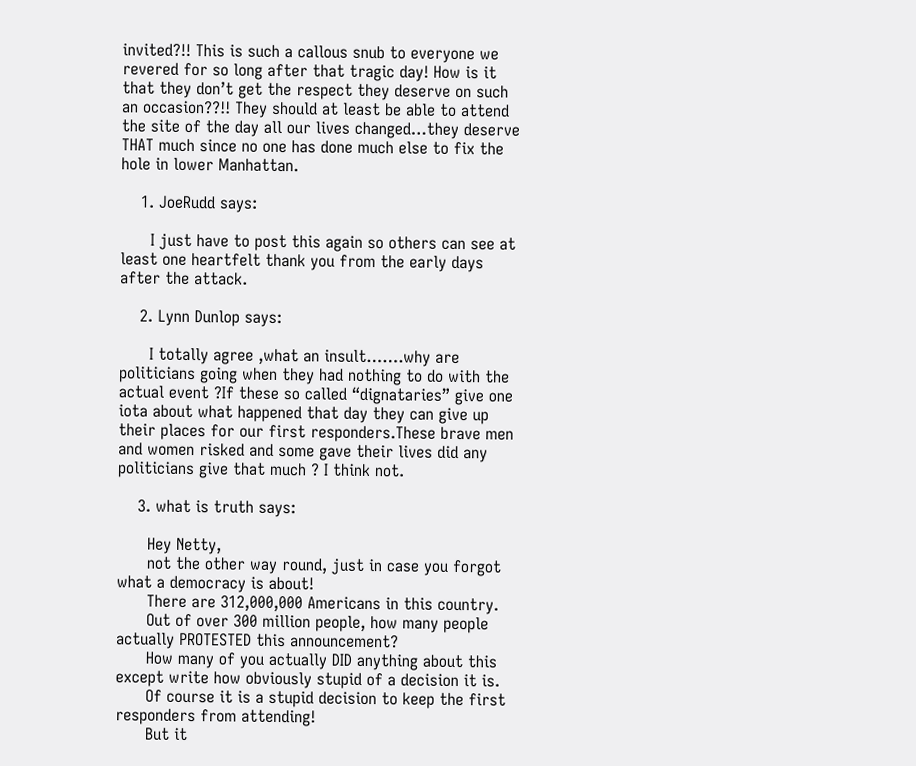invited?!! This is such a callous snub to everyone we revered for so long after that tragic day! How is it that they don’t get the respect they deserve on such an occasion??!! They should at least be able to attend the site of the day all our lives changed…they deserve THAT much since no one has done much else to fix the hole in lower Manhattan.

    1. JoeRudd says:

      I just have to post this again so others can see at least one heartfelt thank you from the early days after the attack.

    2. Lynn Dunlop says:

      I totally agree ,what an insult…….why are politicians going when they had nothing to do with the actual event ?If these so called “dignataries” give one iota about what happened that day they can give up their places for our first responders.These brave men and women risked and some gave their lives did any politicians give that much ? I think not.

    3. what is truth says:

      Hey Netty,
      not the other way round, just in case you forgot what a democracy is about!
      There are 312,000,000 Americans in this country.
      Out of over 300 million people, how many people actually PROTESTED this announcement?
      How many of you actually DID anything about this except write how obviously stupid of a decision it is.
      Of course it is a stupid decision to keep the first responders from attending!
      But it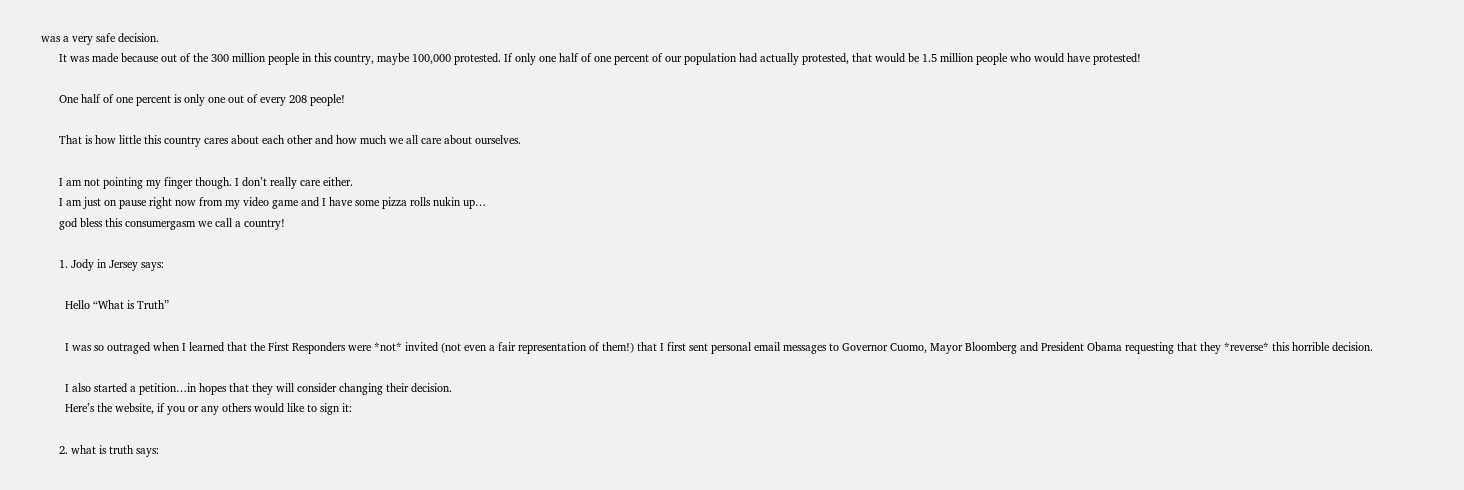was a very safe decision.
      It was made because out of the 300 million people in this country, maybe 100,000 protested. If only one half of one percent of our population had actually protested, that would be 1.5 million people who would have protested!

      One half of one percent is only one out of every 208 people!

      That is how little this country cares about each other and how much we all care about ourselves.

      I am not pointing my finger though. I don’t really care either.
      I am just on pause right now from my video game and I have some pizza rolls nukin up…
      god bless this consumergasm we call a country!

      1. Jody in Jersey says:

        Hello “What is Truth”

        I was so outraged when I learned that the First Responders were *not* invited (not even a fair representation of them!) that I first sent personal email messages to Governor Cuomo, Mayor Bloomberg and President Obama requesting that they *reverse* this horrible decision.

        I also started a petition…in hopes that they will consider changing their decision.
        Here’s the website, if you or any others would like to sign it:

      2. what is truth says: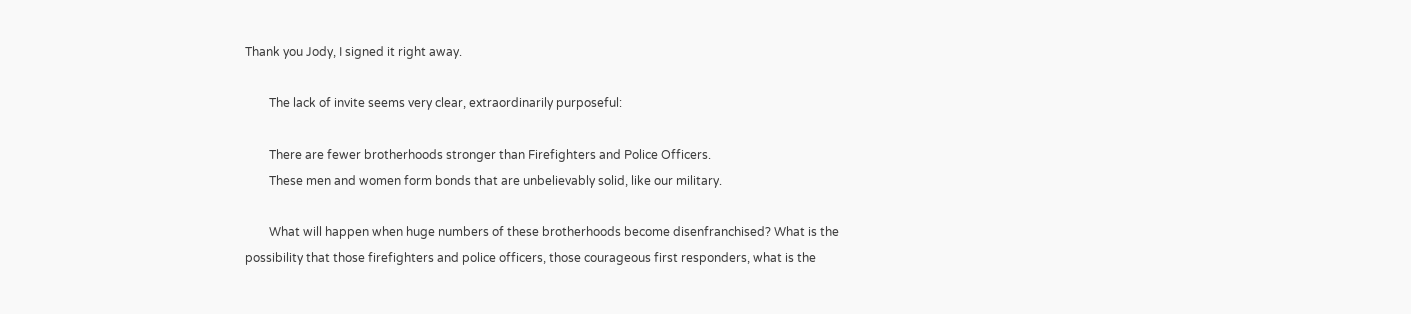Thank you Jody, I signed it right away.

        The lack of invite seems very clear, extraordinarily purposeful:

        There are fewer brotherhoods stronger than Firefighters and Police Officers.
        These men and women form bonds that are unbelievably solid, like our military.

        What will happen when huge numbers of these brotherhoods become disenfranchised? What is the possibility that those firefighters and police officers, those courageous first responders, what is the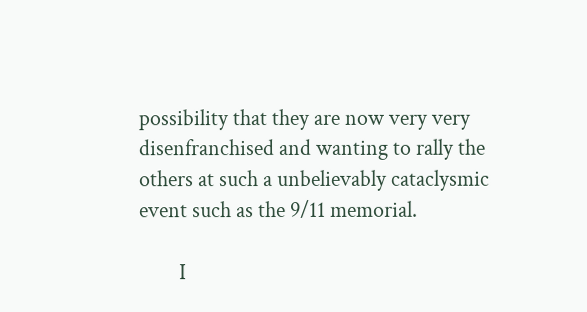possibility that they are now very very disenfranchised and wanting to rally the others at such a unbelievably cataclysmic event such as the 9/11 memorial.

        I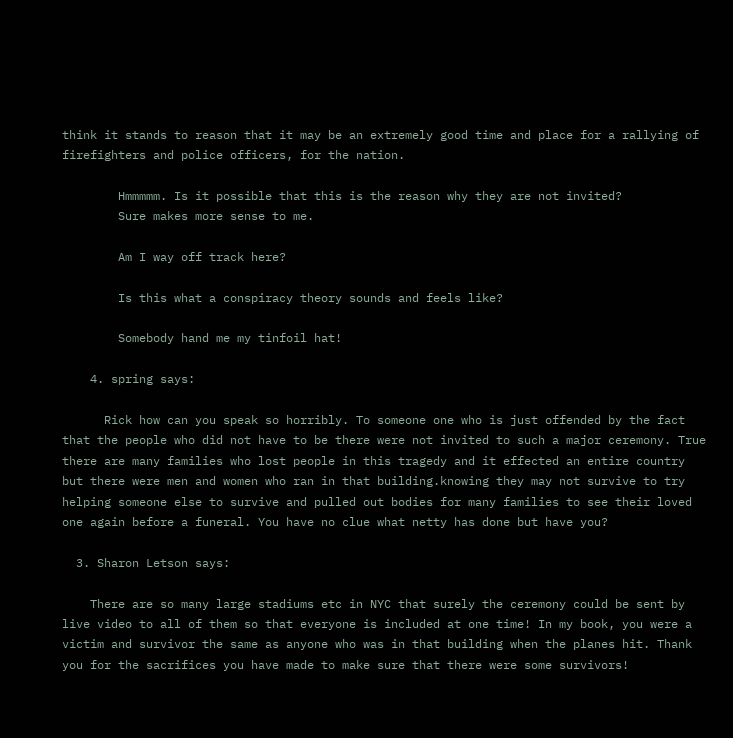think it stands to reason that it may be an extremely good time and place for a rallying of firefighters and police officers, for the nation.

        Hmmmmm. Is it possible that this is the reason why they are not invited?
        Sure makes more sense to me.

        Am I way off track here?

        Is this what a conspiracy theory sounds and feels like?

        Somebody hand me my tinfoil hat!

    4. spring says:

      Rick how can you speak so horribly. To someone one who is just offended by the fact that the people who did not have to be there were not invited to such a major ceremony. True there are many families who lost people in this tragedy and it effected an entire country but there were men and women who ran in that building.knowing they may not survive to try helping someone else to survive and pulled out bodies for many families to see their loved one again before a funeral. You have no clue what netty has done but have you?

  3. Sharon Letson says:

    There are so many large stadiums etc in NYC that surely the ceremony could be sent by live video to all of them so that everyone is included at one time! In my book, you were a victim and survivor the same as anyone who was in that building when the planes hit. Thank you for the sacrifices you have made to make sure that there were some survivors!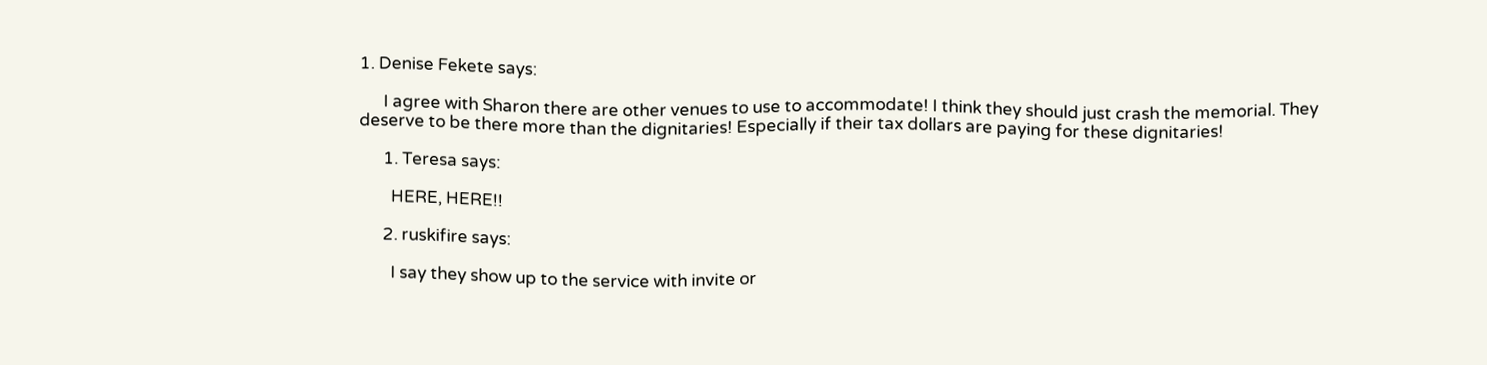1. Denise Fekete says:

      I agree with Sharon there are other venues to use to accommodate! I think they should just crash the memorial. They deserve to be there more than the dignitaries! Especially if their tax dollars are paying for these dignitaries!

      1. Teresa says:

        HERE, HERE!!

      2. ruskifire says:

        I say they show up to the service with invite or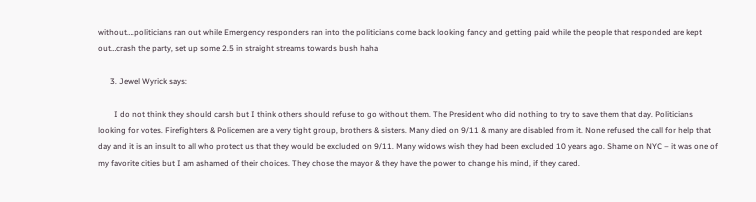without….politicians ran out while Emergency responders ran into the politicians come back looking fancy and getting paid while the people that responded are kept out…crash the party, set up some 2.5 in straight streams towards bush haha

      3. Jewel Wyrick says:

        I do not think they should carsh but I think others should refuse to go without them. The President who did nothing to try to save them that day. Politicians looking for votes. Firefighters & Policemen are a very tight group, brothers & sisters. Many died on 9/11 & many are disabled from it. None refused the call for help that day and it is an insult to all who protect us that they would be excluded on 9/11. Many widows wish they had been excluded 10 years ago. Shame on NYC – it was one of my favorite cities but I am ashamed of their choices. They chose the mayor & they have the power to change his mind, if they cared.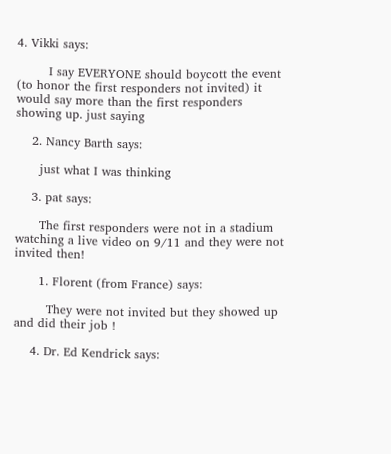4. Vikki says:

        I say EVERYONE should boycott the event (to honor the first responders not invited) it would say more than the first responders showing up. just saying

    2. Nancy Barth says:

      just what I was thinking

    3. pat says:

      The first responders were not in a stadium watching a live video on 9/11 and they were not invited then!

      1. Florent (from France) says:

        They were not invited but they showed up and did their job !

    4. Dr. Ed Kendrick says: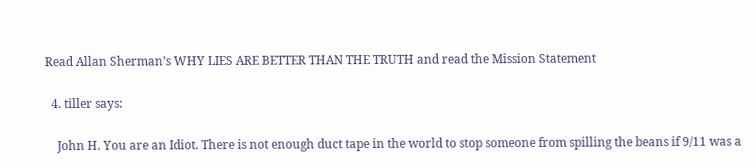Read Allan Sherman’s WHY LIES ARE BETTER THAN THE TRUTH and read the Mission Statement

  4. tiller says:

    John H. You are an Idiot. There is not enough duct tape in the world to stop someone from spilling the beans if 9/11 was a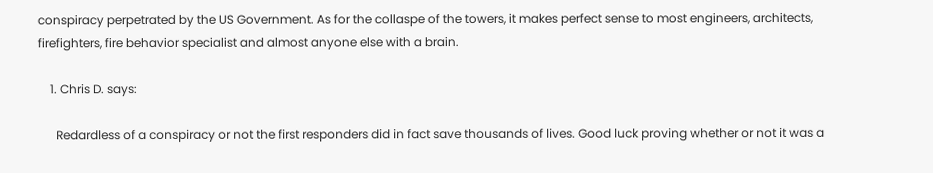conspiracy perpetrated by the US Government. As for the collaspe of the towers, it makes perfect sense to most engineers, architects, firefighters, fire behavior specialist and almost anyone else with a brain.

    1. Chris D. says:

      Redardless of a conspiracy or not the first responders did in fact save thousands of lives. Good luck proving whether or not it was a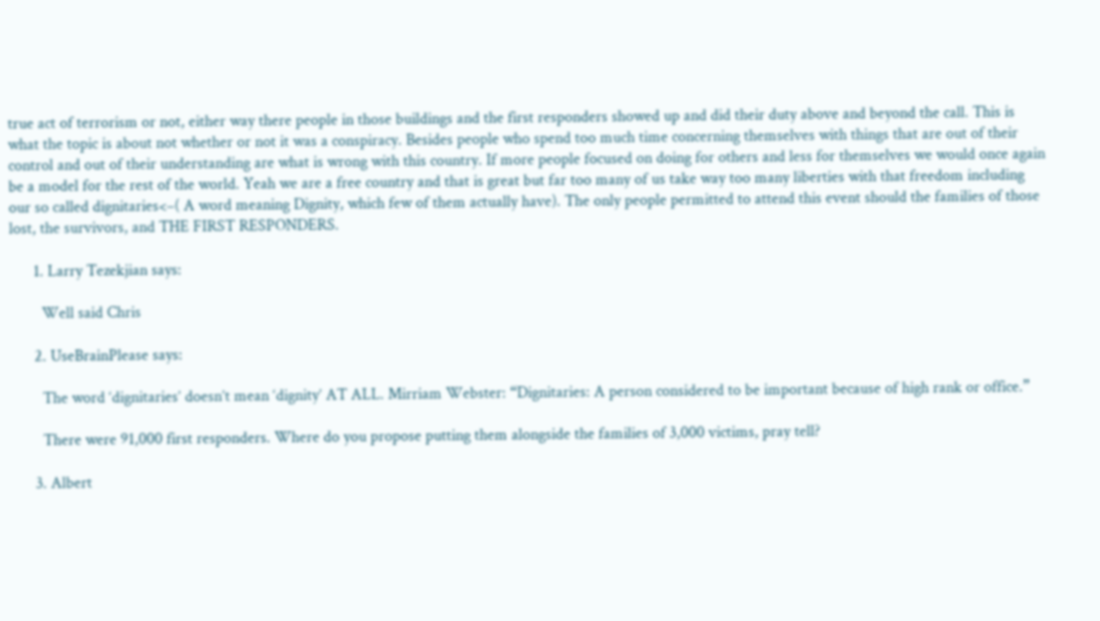true act of terrorism or not, either way there people in those buildings and the first responders showed up and did their duty above and beyond the call. This is what the topic is about not whether or not it was a conspiracy. Besides people who spend too much time concerning themselves with things that are out of their control and out of their understanding are what is wrong with this country. If more people focused on doing for others and less for themselves we would once again be a model for the rest of the world. Yeah we are a free country and that is great but far too many of us take way too many liberties with that freedom including our so called dignitaries<–( A word meaning Dignity, which few of them actually have). The only people permitted to attend this event should the families of those lost, the survivors, and THE FIRST RESPONDERS.

      1. Larry Tezekjian says:

        Well said Chris

      2. UseBrainPlease says:

        The word ‘dignitaries’ doesn’t mean ‘dignity’ AT ALL. Mirriam Webster: “Dignitaries: A person considered to be important because of high rank or office.”

        There were 91,000 first responders. Where do you propose putting them alongside the families of 3,000 victims, pray tell?

      3. Albert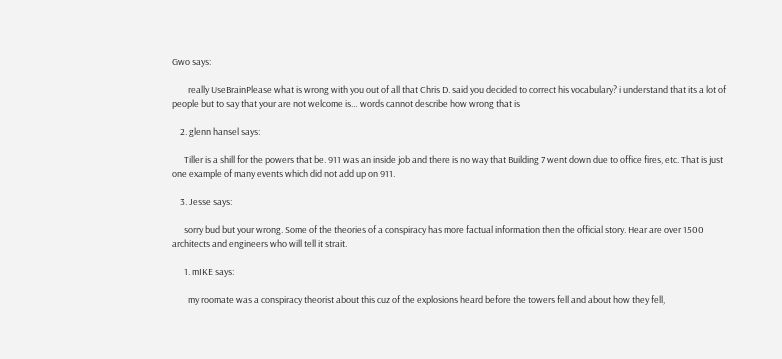Gwo says:

        really UseBrainPlease what is wrong with you out of all that Chris D. said you decided to correct his vocabulary? i understand that its a lot of people but to say that your are not welcome is… words cannot describe how wrong that is

    2. glenn hansel says:

      Tiller is a shill for the powers that be. 911 was an inside job and there is no way that Building 7 went down due to office fires, etc. That is just one example of many events which did not add up on 911.

    3. Jesse says:

      sorry bud but your wrong. Some of the theories of a conspiracy has more factual information then the official story. Hear are over 1500 architects and engineers who will tell it strait.

      1. mIKE says:

        my roomate was a conspiracy theorist about this cuz of the explosions heard before the towers fell and about how they fell,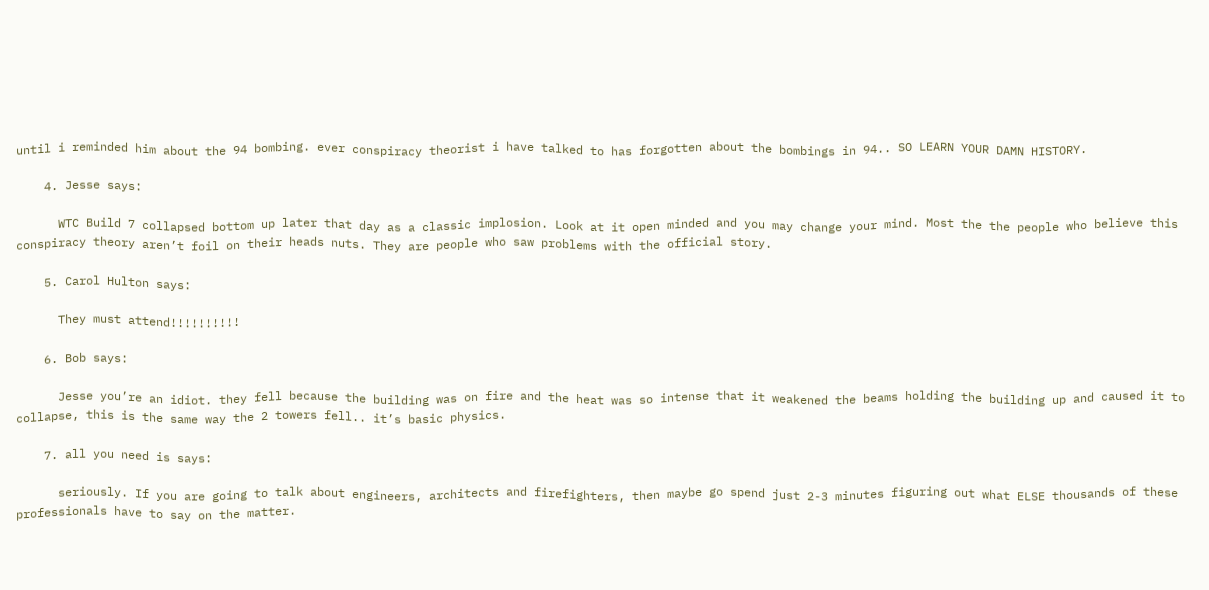until i reminded him about the 94 bombing. ever conspiracy theorist i have talked to has forgotten about the bombings in 94.. SO LEARN YOUR DAMN HISTORY.

    4. Jesse says:

      WTC Build 7 collapsed bottom up later that day as a classic implosion. Look at it open minded and you may change your mind. Most the the people who believe this conspiracy theory aren’t foil on their heads nuts. They are people who saw problems with the official story.

    5. Carol Hulton says:

      They must attend!!!!!!!!!!

    6. Bob says:

      Jesse you’re an idiot. they fell because the building was on fire and the heat was so intense that it weakened the beams holding the building up and caused it to collapse, this is the same way the 2 towers fell.. it’s basic physics.

    7. all you need is says:

      seriously. If you are going to talk about engineers, architects and firefighters, then maybe go spend just 2-3 minutes figuring out what ELSE thousands of these professionals have to say on the matter.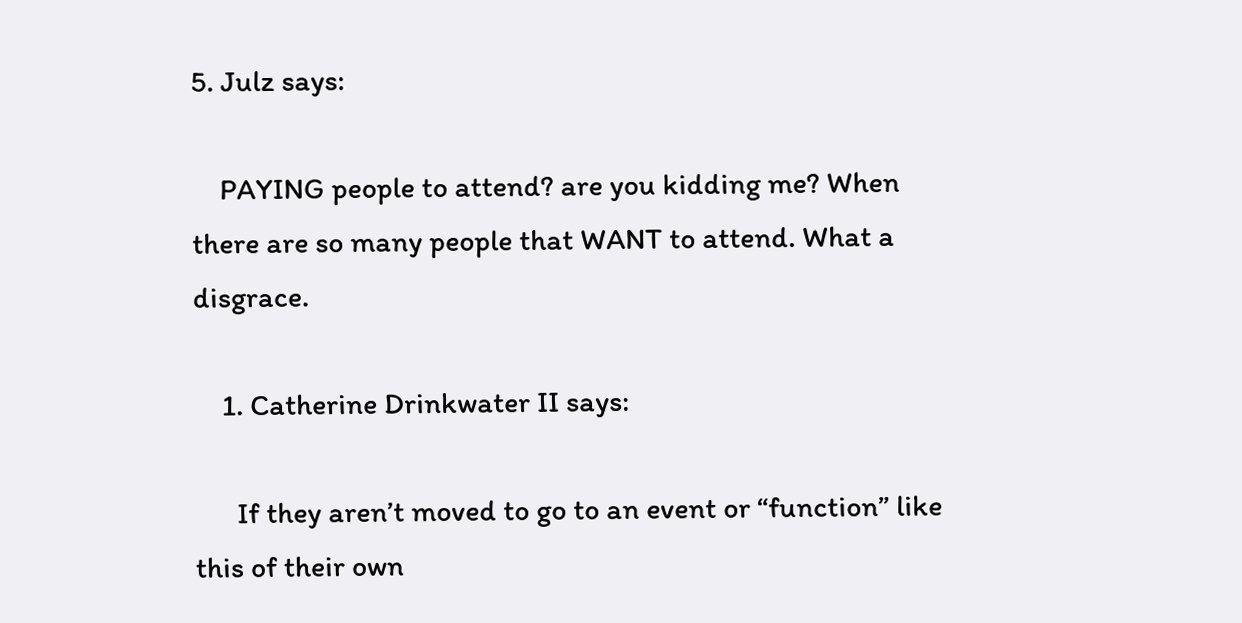5. Julz says:

    PAYING people to attend? are you kidding me? When there are so many people that WANT to attend. What a disgrace.

    1. Catherine Drinkwater II says:

      If they aren’t moved to go to an event or “function” like this of their own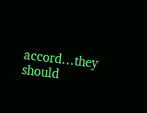accord…they should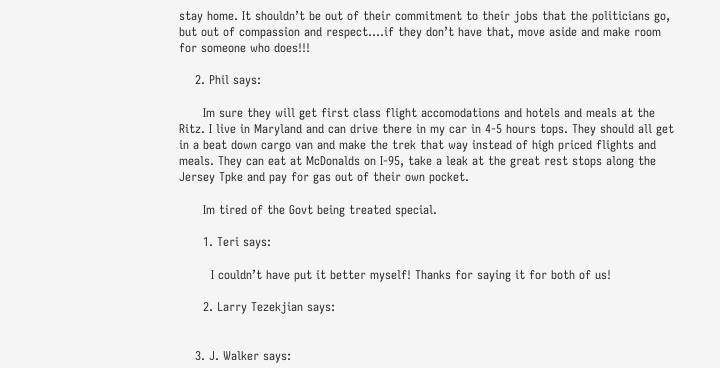stay home. It shouldn’t be out of their commitment to their jobs that the politicians go, but out of compassion and respect….if they don’t have that, move aside and make room for someone who does!!!

    2. Phil says:

      Im sure they will get first class flight accomodations and hotels and meals at the Ritz. I live in Maryland and can drive there in my car in 4-5 hours tops. They should all get in a beat down cargo van and make the trek that way instead of high priced flights and meals. They can eat at McDonalds on I-95, take a leak at the great rest stops along the Jersey Tpke and pay for gas out of their own pocket.

      Im tired of the Govt being treated special.

      1. Teri says:

        I couldn’t have put it better myself! Thanks for saying it for both of us!

      2. Larry Tezekjian says:


    3. J. Walker says: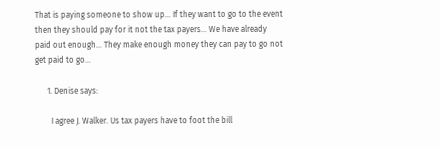That is paying someone to show up… If they want to go to the event then they should pay for it not the tax payers… We have already paid out enough… They make enough money they can pay to go not get paid to go…

      1. Denise says:

        I agree J. Walker. Us tax payers have to foot the bill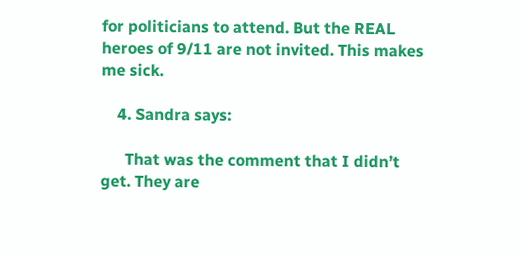for politicians to attend. But the REAL heroes of 9/11 are not invited. This makes me sick.

    4. Sandra says:

      That was the comment that I didn’t get. They are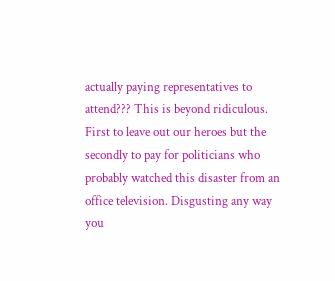actually paying representatives to attend??? This is beyond ridiculous. First to leave out our heroes but the secondly to pay for politicians who probably watched this disaster from an office television. Disgusting any way you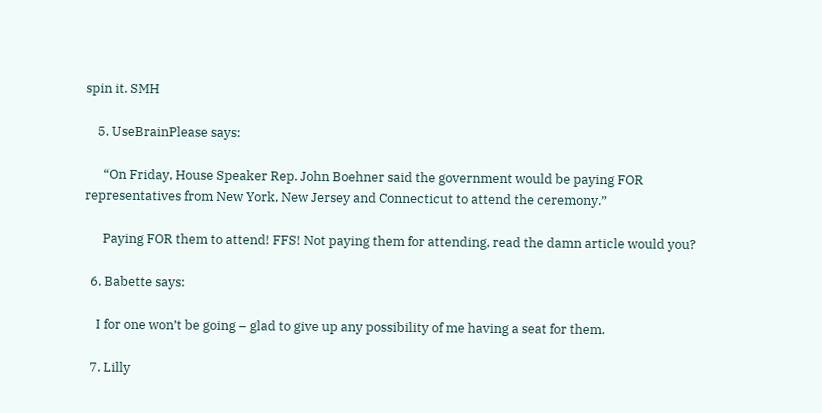spin it. SMH

    5. UseBrainPlease says:

      “On Friday, House Speaker Rep. John Boehner said the government would be paying FOR representatives from New York, New Jersey and Connecticut to attend the ceremony.”

      Paying FOR them to attend! FFS! Not paying them for attending, read the damn article would you?

  6. Babette says:

    I for one won’t be going – glad to give up any possibility of me having a seat for them.

  7. Lilly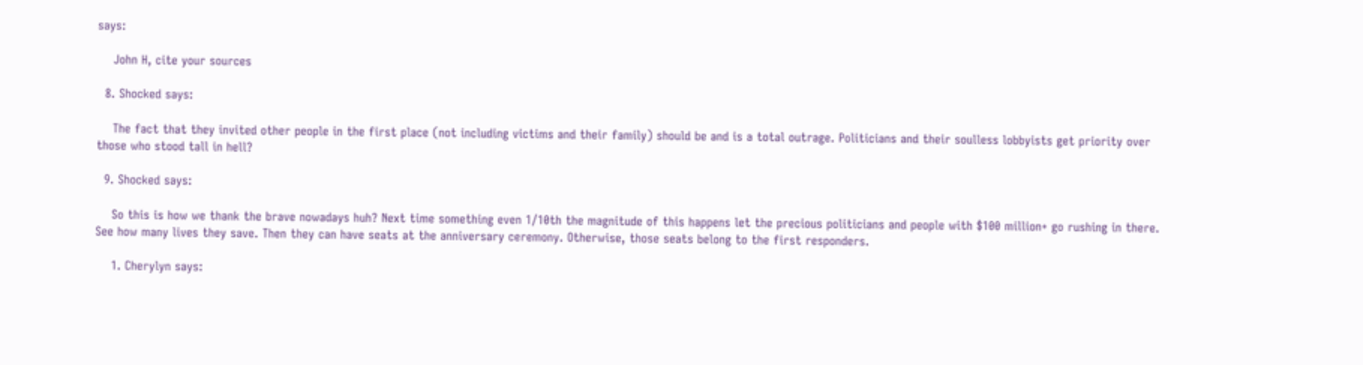says:

    John H, cite your sources

  8. Shocked says:

    The fact that they invited other people in the first place (not including victims and their family) should be and is a total outrage. Politicians and their soulless lobbyists get priority over those who stood tall in hell?

  9. Shocked says:

    So this is how we thank the brave nowadays huh? Next time something even 1/10th the magnitude of this happens let the precious politicians and people with $100 million+ go rushing in there. See how many lives they save. Then they can have seats at the anniversary ceremony. Otherwise, those seats belong to the first responders.

    1. Cherylyn says: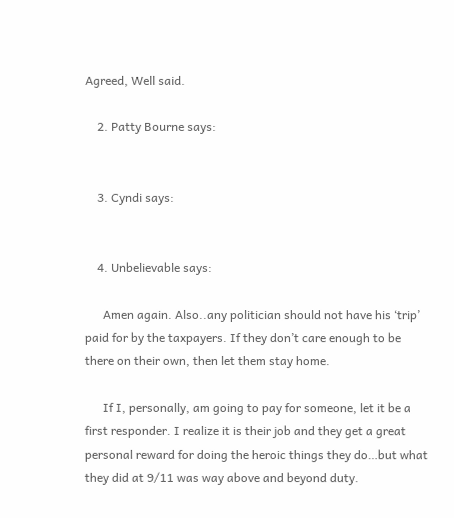Agreed, Well said.

    2. Patty Bourne says:


    3. Cyndi says:


    4. Unbelievable says:

      Amen again. Also..any politician should not have his ‘trip’ paid for by the taxpayers. If they don’t care enough to be there on their own, then let them stay home.

      If I, personally, am going to pay for someone, let it be a first responder. I realize it is their job and they get a great personal reward for doing the heroic things they do…but what they did at 9/11 was way above and beyond duty.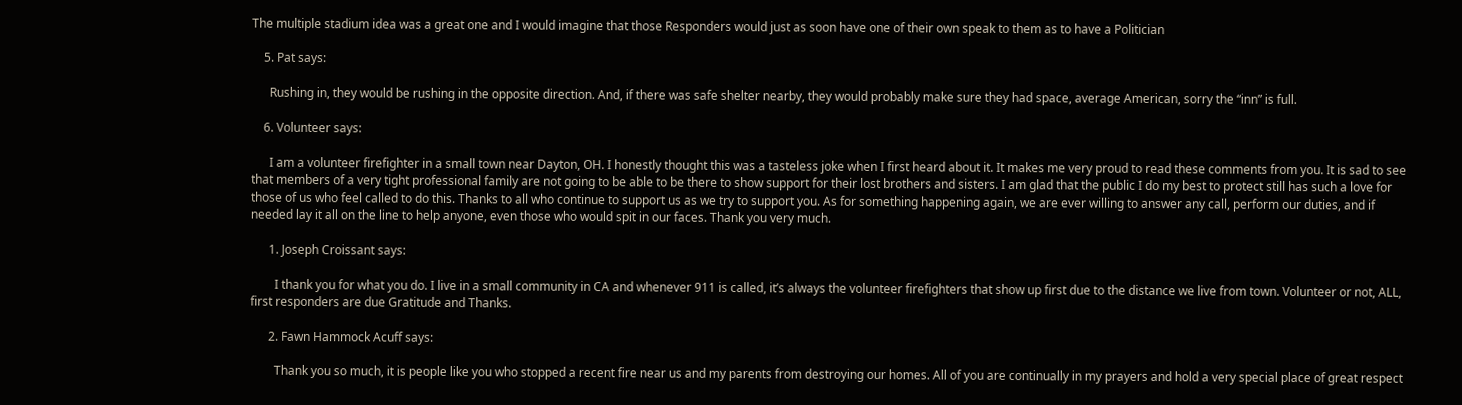The multiple stadium idea was a great one and I would imagine that those Responders would just as soon have one of their own speak to them as to have a Politician

    5. Pat says:

      Rushing in, they would be rushing in the opposite direction. And, if there was safe shelter nearby, they would probably make sure they had space, average American, sorry the “inn” is full.

    6. Volunteer says:

      I am a volunteer firefighter in a small town near Dayton, OH. I honestly thought this was a tasteless joke when I first heard about it. It makes me very proud to read these comments from you. It is sad to see that members of a very tight professional family are not going to be able to be there to show support for their lost brothers and sisters. I am glad that the public I do my best to protect still has such a love for those of us who feel called to do this. Thanks to all who continue to support us as we try to support you. As for something happening again, we are ever willing to answer any call, perform our duties, and if needed lay it all on the line to help anyone, even those who would spit in our faces. Thank you very much.

      1. Joseph Croissant says:

        I thank you for what you do. I live in a small community in CA and whenever 911 is called, it’s always the volunteer firefighters that show up first due to the distance we live from town. Volunteer or not, ALL, first responders are due Gratitude and Thanks.

      2. Fawn Hammock Acuff says:

        Thank you so much, it is people like you who stopped a recent fire near us and my parents from destroying our homes. All of you are continually in my prayers and hold a very special place of great respect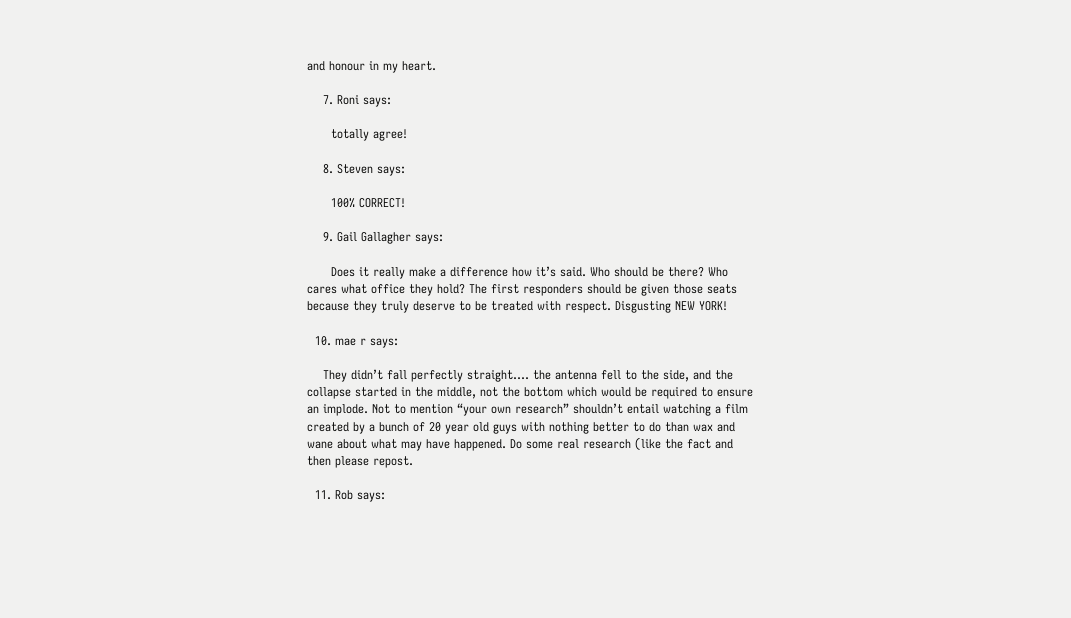and honour in my heart.

    7. Roni says:

      totally agree!

    8. Steven says:

      100% CORRECT!

    9. Gail Gallagher says:

      Does it really make a difference how it’s said. Who should be there? Who cares what office they hold? The first responders should be given those seats because they truly deserve to be treated with respect. Disgusting NEW YORK!

  10. mae r says:

    They didn’t fall perfectly straight…. the antenna fell to the side, and the collapse started in the middle, not the bottom which would be required to ensure an implode. Not to mention “your own research” shouldn’t entail watching a film created by a bunch of 20 year old guys with nothing better to do than wax and wane about what may have happened. Do some real research (like the fact and then please repost.

  11. Rob says: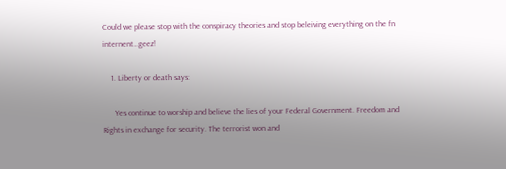Could we please stop with the conspiracy theories and stop beleiving everything on the fn internent…geez!

    1. Liberty or death says:

      Yes continue to worship and believe the lies of your Federal Government. Freedom and Rights in exchange for security. The terrorist won and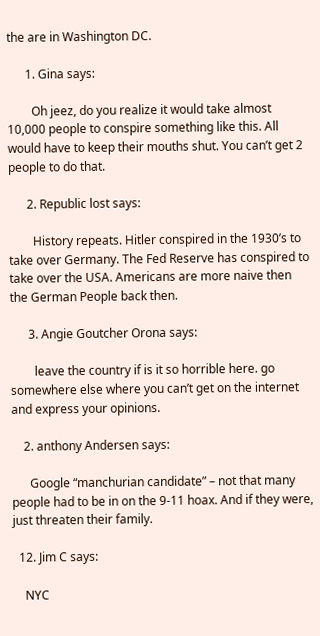the are in Washington DC.

      1. Gina says:

        Oh jeez, do you realize it would take almost 10,000 people to conspire something like this. All would have to keep their mouths shut. You can’t get 2 people to do that.

      2. Republic lost says:

        History repeats. Hitler conspired in the 1930’s to take over Germany. The Fed Reserve has conspired to take over the USA. Americans are more naive then the German People back then.

      3. Angie Goutcher Orona says:

        leave the country if is it so horrible here. go somewhere else where you can’t get on the internet and express your opinions.

    2. anthony Andersen says:

      Google “manchurian candidate” – not that many people had to be in on the 9-11 hoax. And if they were, just threaten their family.

  12. Jim C says:

    NYC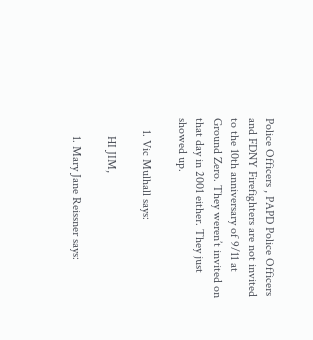Police Officers , PAPD Police Officers and FDNY Firefighters are not invited to the 10th anniversary of 9/11 at Ground Zero. They weren’t invited on that day in 2001 either. They just showed up.

    1. Vic Mulhall says:

      HI JIM,

      1. Mary Jane Reissner says: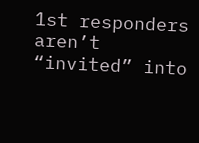1st responders aren’t “invited” into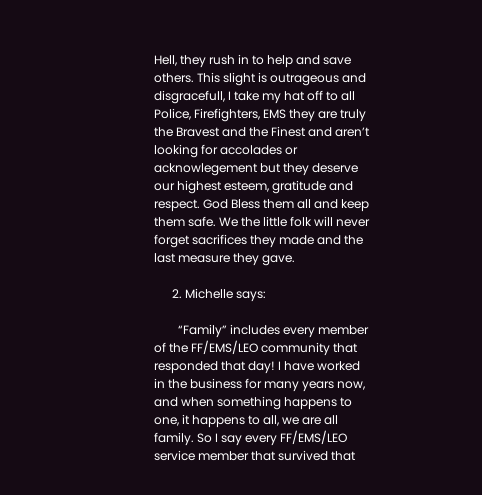Hell, they rush in to help and save others. This slight is outrageous and disgracefull, I take my hat off to all Police, Firefighters, EMS they are truly the Bravest and the Finest and aren’t looking for accolades or acknowlegement but they deserve our highest esteem, gratitude and respect. God Bless them all and keep them safe. We the little folk will never forget sacrifices they made and the last measure they gave.

      2. Michelle says:

        “Family” includes every member of the FF/EMS/LEO community that responded that day! I have worked in the business for many years now, and when something happens to one, it happens to all, we are all family. So I say every FF/EMS/LEO service member that survived that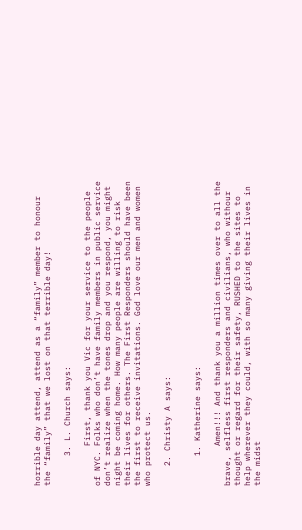horrible day attend, attend as a “family” member to honour the “family” that we lost on that terrible day!

      3. L. Church says:

        First, thank you Vic for your service to the people of NYC. Folks who don’t have family members in public service don’t realize when the tones drop and you respond, you might night be coming home. How many people are willing to risk their lives for others. The First Responders should have been the first to receive invitations. God love our men and women who protect us.

    2. Christy A says:


      1. Katherine says:

        Amen!!! And thank you a million times over to all the brave, selfless first responders and civilians, who withour thought or regard for their safety, RUSHED to the sites to help wherever they could, with so many giving their lives in the midst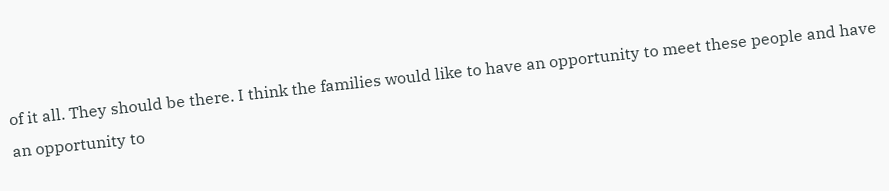of it all. They should be there. I think the families would like to have an opportunity to meet these people and have an opportunity to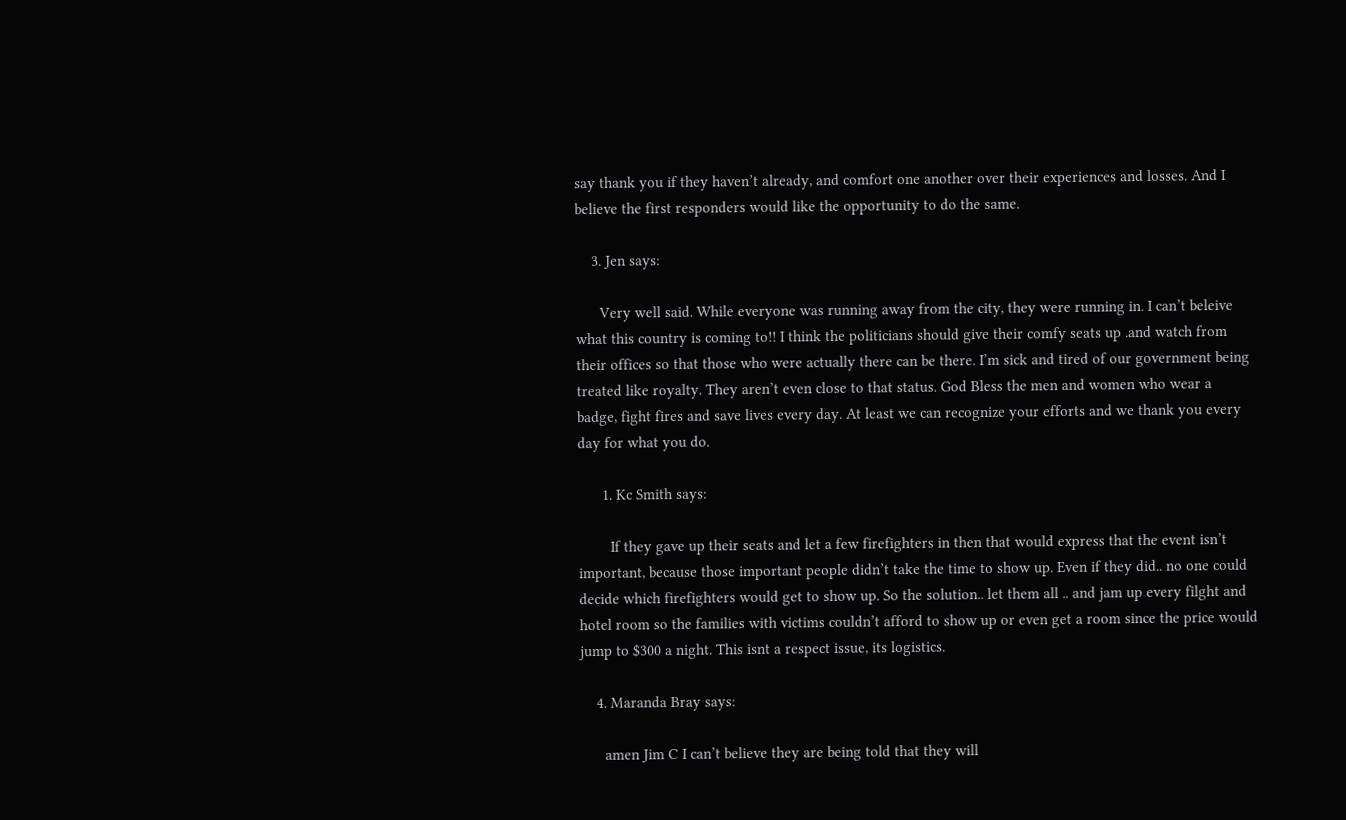say thank you if they haven’t already, and comfort one another over their experiences and losses. And I believe the first responders would like the opportunity to do the same.

    3. Jen says:

      Very well said. While everyone was running away from the city, they were running in. I can’t beleive what this country is coming to!! I think the politicians should give their comfy seats up .and watch from their offices so that those who were actually there can be there. I’m sick and tired of our government being treated like royalty. They aren’t even close to that status. God Bless the men and women who wear a badge, fight fires and save lives every day. At least we can recognize your efforts and we thank you every day for what you do.

      1. Kc Smith says:

        If they gave up their seats and let a few firefighters in then that would express that the event isn’t important, because those important people didn’t take the time to show up. Even if they did.. no one could decide which firefighters would get to show up. So the solution.. let them all .. and jam up every filght and hotel room so the families with victims couldn’t afford to show up or even get a room since the price would jump to $300 a night. This isnt a respect issue, its logistics.

    4. Maranda Bray says:

      amen Jim C I can’t believe they are being told that they will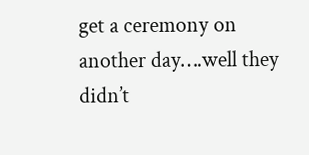get a ceremony on another day….well they didn’t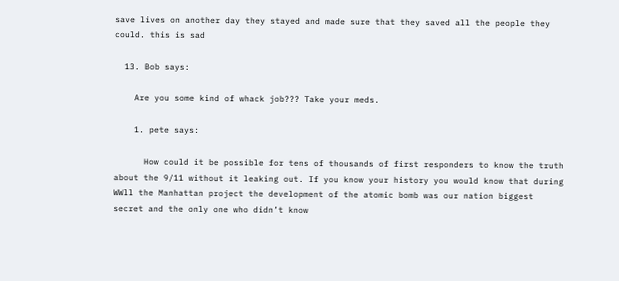save lives on another day they stayed and made sure that they saved all the people they could. this is sad

  13. Bob says:

    Are you some kind of whack job??? Take your meds.

    1. pete says:

      How could it be possible for tens of thousands of first responders to know the truth about the 9/11 without it leaking out. If you know your history you would know that during WWll the Manhattan project the development of the atomic bomb was our nation biggest secret and the only one who didn’t know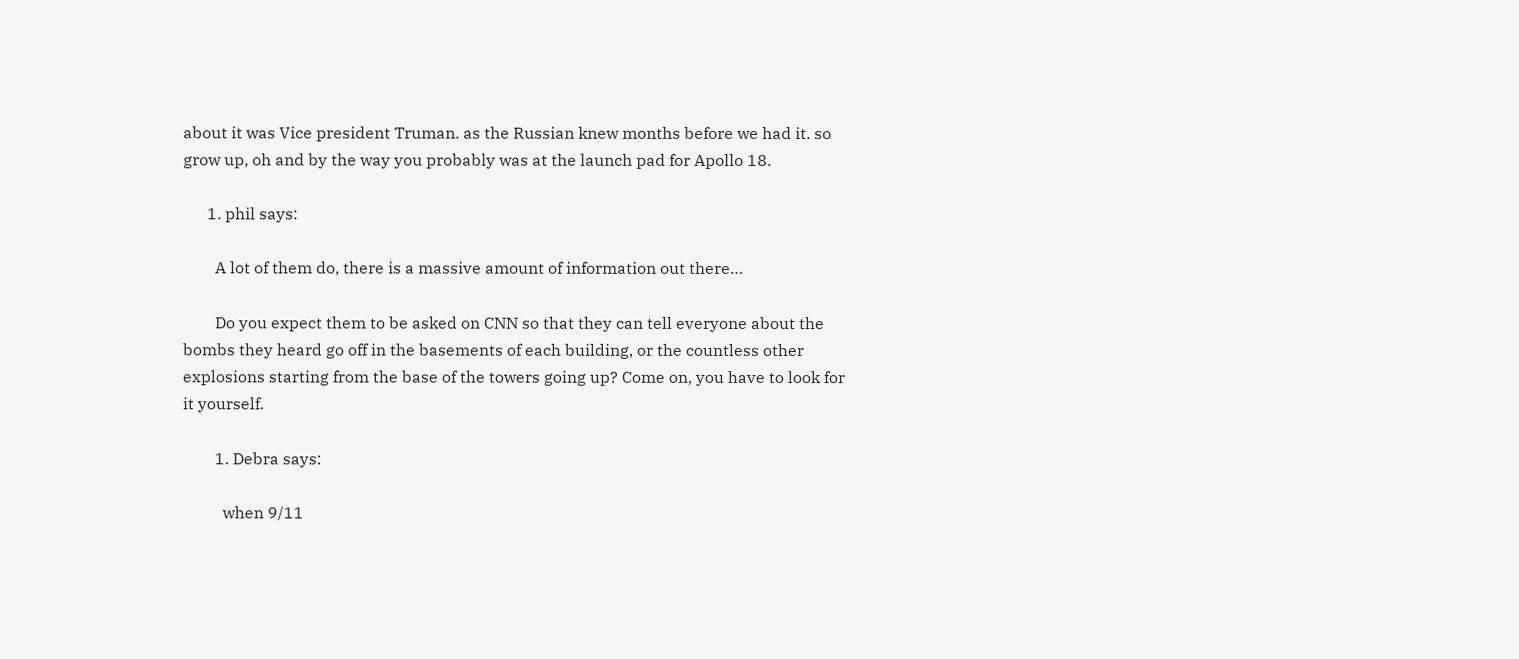about it was Vice president Truman. as the Russian knew months before we had it. so grow up, oh and by the way you probably was at the launch pad for Apollo 18.

      1. phil says:

        A lot of them do, there is a massive amount of information out there…

        Do you expect them to be asked on CNN so that they can tell everyone about the bombs they heard go off in the basements of each building, or the countless other explosions starting from the base of the towers going up? Come on, you have to look for it yourself.

        1. Debra says:

          when 9/11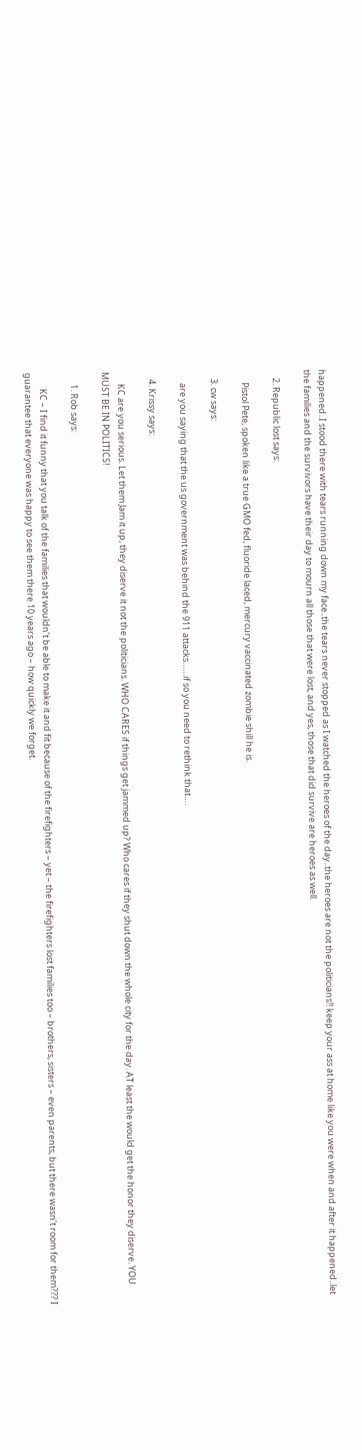happened..I stood there with tears running down my face..the tears never stopped as I watched the heroes of the day..the heroes are not the politicians!! keep your ass at home like you were when and after it happened..let the families and the survivors have their day to mourn all those that were lost, and yes, those that did survive are heroes as well.

    2. Republic lost says:

      Pistol Pete, spoken like a true GMO fed, fluoride laced, mercury vaccinated zombie shill he is.

    3. cw says:

      are you saying that the us government was behind the 911 attacks……if so you need to rethink that….

    4. Krissy says:

      KC are you serious. Let them Jam it up, they diserve it not the politicians. WHO CARES if things get jammed up? Who cares if they shut down the whole city for the day. AT least the would get the honor they diserve. YOU MUST BE IN POLITICS!

      1. Rob says:

        KC – I find it funny that you talk of the families that wouldn’t be able to make it and fit because of the firefighters – yet – the firefighters lost families too – brothers, sisters – even parents, but there wasn’t room for them??? I guarantee that everyone was happy to see them there 10 years ago – how quickly we forget.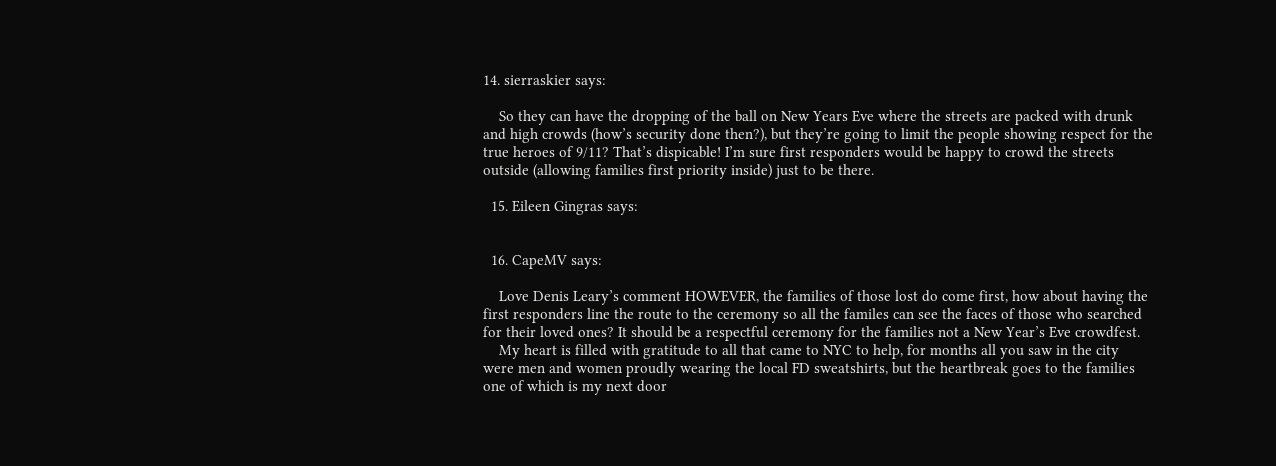14. sierraskier says:

    So they can have the dropping of the ball on New Years Eve where the streets are packed with drunk and high crowds (how’s security done then?), but they’re going to limit the people showing respect for the true heroes of 9/11? That’s dispicable! I’m sure first responders would be happy to crowd the streets outside (allowing families first priority inside) just to be there.

  15. Eileen Gingras says:


  16. CapeMV says:

    Love Denis Leary’s comment HOWEVER, the families of those lost do come first, how about having the first responders line the route to the ceremony so all the familes can see the faces of those who searched for their loved ones? It should be a respectful ceremony for the families not a New Year’s Eve crowdfest.
    My heart is filled with gratitude to all that came to NYC to help, for months all you saw in the city were men and women proudly wearing the local FD sweatshirts, but the heartbreak goes to the families one of which is my next door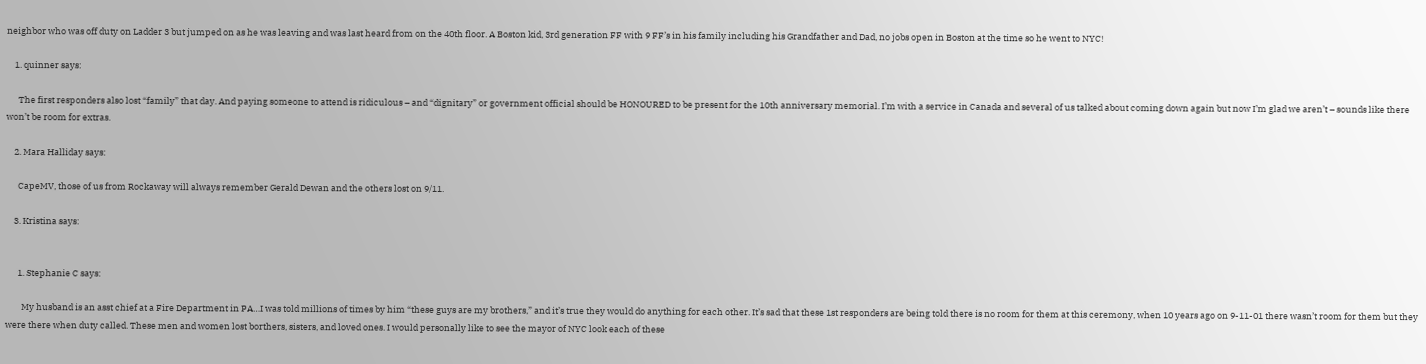neighbor who was off duty on Ladder 3 but jumped on as he was leaving and was last heard from on the 40th floor. A Boston kid, 3rd generation FF with 9 FF’s in his family including his Grandfather and Dad, no jobs open in Boston at the time so he went to NYC!

    1. quinner says:

      The first responders also lost “family” that day. And paying someone to attend is ridiculous – and “dignitary” or government official should be HONOURED to be present for the 10th anniversary memorial. I’m with a service in Canada and several of us talked about coming down again but now I’m glad we aren’t – sounds like there won’t be room for extras.

    2. Mara Halliday says:

      CapeMV, those of us from Rockaway will always remember Gerald Dewan and the others lost on 9/11.

    3. Kristina says:


      1. Stephanie C says:

        My husband is an asst chief at a Fire Department in PA…I was told millions of times by him “these guys are my brothers,” and it’s true they would do anything for each other. It’s sad that these 1st responders are being told there is no room for them at this ceremony, when 10 years ago on 9-11-01 there wasn’t room for them but they were there when duty called. These men and women lost borthers, sisters, and loved ones. I would personally like to see the mayor of NYC look each of these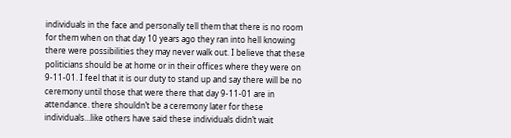individuals in the face and personally tell them that there is no room for them when on that day 10 years ago they ran into hell knowing there were possibilities they may never walk out. I believe that these politicians should be at home or in their offices where they were on 9-11-01. I feel that it is our duty to stand up and say there will be no ceremony until those that were there that day 9-11-01 are in attendance. there shouldn’t be a ceremony later for these individuals…like others have said these individuals didn’t wait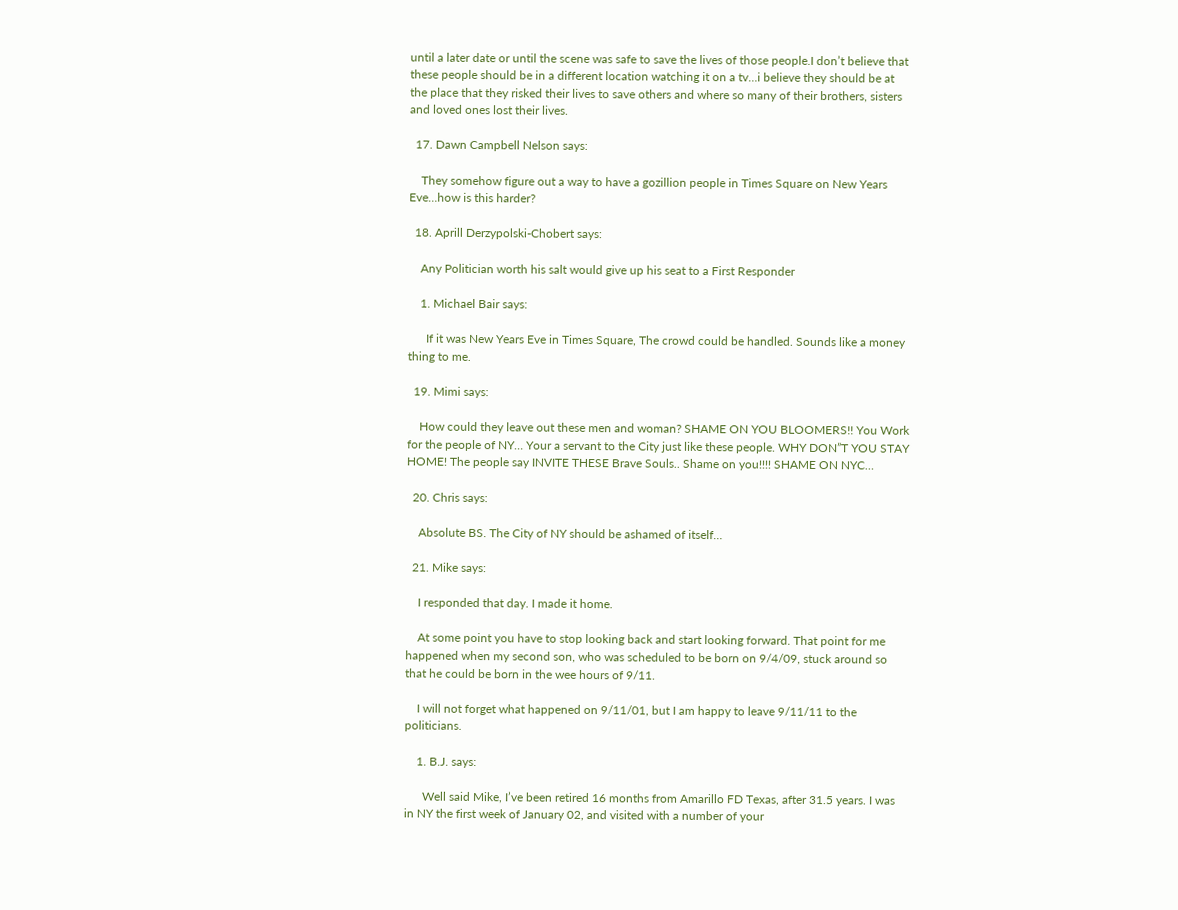until a later date or until the scene was safe to save the lives of those people.I don’t believe that these people should be in a different location watching it on a tv…i believe they should be at the place that they risked their lives to save others and where so many of their brothers, sisters and loved ones lost their lives.

  17. Dawn Campbell Nelson says:

    They somehow figure out a way to have a gozillion people in Times Square on New Years Eve…how is this harder?

  18. Aprill Derzypolski-Chobert says:

    Any Politician worth his salt would give up his seat to a First Responder

    1. Michael Bair says:

      If it was New Years Eve in Times Square, The crowd could be handled. Sounds like a money thing to me.

  19. Mimi says:

    How could they leave out these men and woman? SHAME ON YOU BLOOMERS!! You Work for the people of NY… Your a servant to the City just like these people. WHY DON”T YOU STAY HOME! The people say INVITE THESE Brave Souls.. Shame on you!!!! SHAME ON NYC…

  20. Chris says:

    Absolute BS. The City of NY should be ashamed of itself…

  21. Mike says:

    I responded that day. I made it home.

    At some point you have to stop looking back and start looking forward. That point for me happened when my second son, who was scheduled to be born on 9/4/09, stuck around so that he could be born in the wee hours of 9/11.

    I will not forget what happened on 9/11/01, but I am happy to leave 9/11/11 to the politicians.

    1. B.J. says:

      Well said Mike, I’ve been retired 16 months from Amarillo FD Texas, after 31.5 years. I was in NY the first week of January 02, and visited with a number of your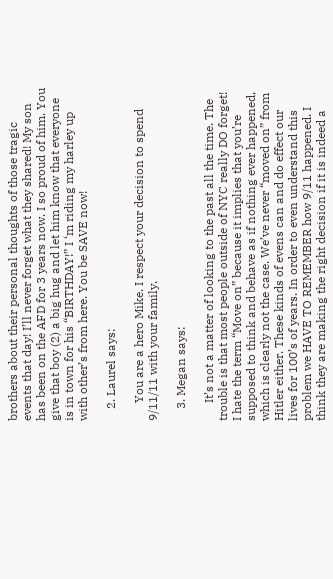brothers about their personal thoughts of those tragic events that day! I’ll never forget what they shared! My son has been on the AFD for 3 years now. I so proud of him. You give that boy (2) a big hug and let him know that everyone is in town for his “BIRTHDAY!” I ‘m riding my harley up with other’s from here. You be SAVE now!

    2. Laurel says:

      You are a hero Mike. I respect your decision to spend 9/11/11 with your family.

    3. Megan says:

      It’s not a matter of looking to the past all the time. The trouble is that most people outside of NYC really DO forget! I hate the term “Move on” because it implies that you’re supposed to think and behave as if nothing ever happened, which is clearly not the case. We’ve never “moved on” from Hitler either. These kinds of evens can and do effect our lives for 100’s of years. In order to even understand this problem we HAVE TO REMEMBER how 9/11 happened. I think they are making the right decision if it is indeed a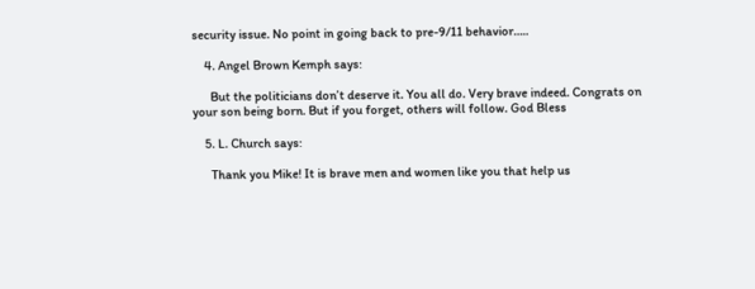security issue. No point in going back to pre-9/11 behavior…..

    4. Angel Brown Kemph says:

      But the politicians don’t deserve it. You all do. Very brave indeed. Congrats on your son being born. But if you forget, others will follow. God Bless

    5. L. Church says:

      Thank you Mike! It is brave men and women like you that help us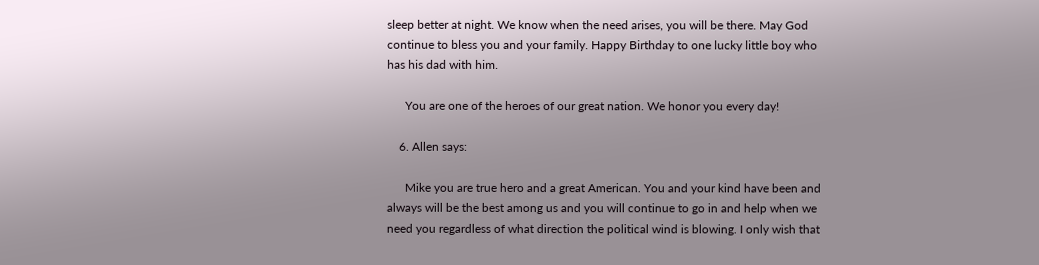sleep better at night. We know when the need arises, you will be there. May God continue to bless you and your family. Happy Birthday to one lucky little boy who has his dad with him.

      You are one of the heroes of our great nation. We honor you every day!

    6. Allen says:

      Mike you are true hero and a great American. You and your kind have been and always will be the best among us and you will continue to go in and help when we need you regardless of what direction the political wind is blowing. I only wish that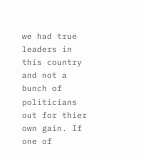we had true leaders in this country and not a bunch of politicians out for thier own gain. If one of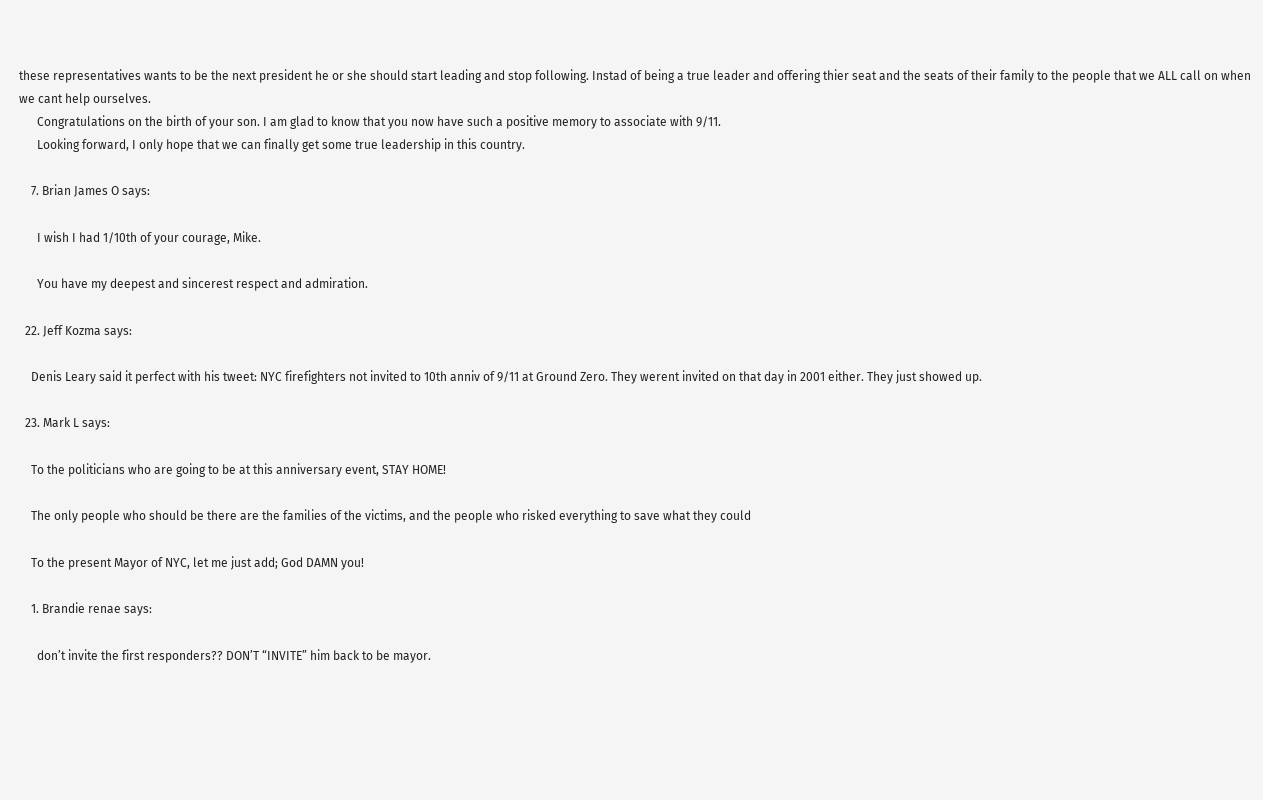these representatives wants to be the next president he or she should start leading and stop following. Instad of being a true leader and offering thier seat and the seats of their family to the people that we ALL call on when we cant help ourselves.
      Congratulations on the birth of your son. I am glad to know that you now have such a positive memory to associate with 9/11.
      Looking forward, I only hope that we can finally get some true leadership in this country.

    7. Brian James O says:

      I wish I had 1/10th of your courage, Mike.

      You have my deepest and sincerest respect and admiration.

  22. Jeff Kozma says:

    Denis Leary said it perfect with his tweet: NYC firefighters not invited to 10th anniv of 9/11 at Ground Zero. They werent invited on that day in 2001 either. They just showed up.

  23. Mark L says:

    To the politicians who are going to be at this anniversary event, STAY HOME!

    The only people who should be there are the families of the victims, and the people who risked everything to save what they could

    To the present Mayor of NYC, let me just add; God DAMN you!

    1. Brandie renae says:

      don’t invite the first responders?? DON’T “INVITE” him back to be mayor.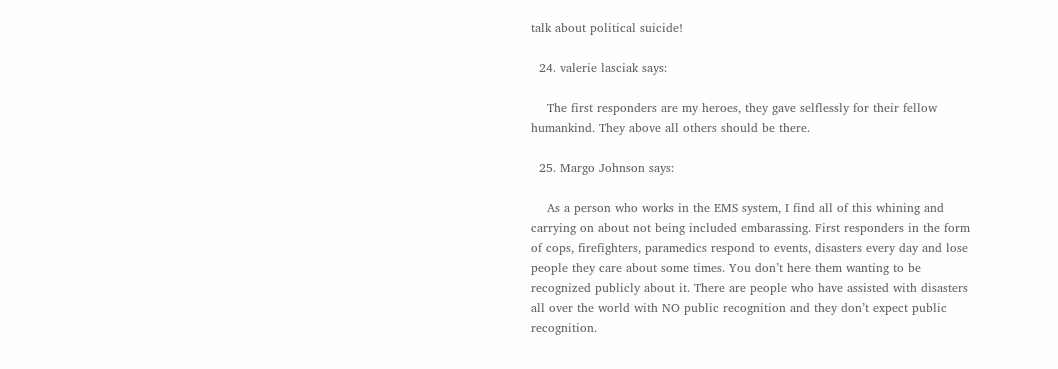talk about political suicide!

  24. valerie lasciak says:

    The first responders are my heroes, they gave selflessly for their fellow humankind. They above all others should be there.

  25. Margo Johnson says:

    As a person who works in the EMS system, I find all of this whining and carrying on about not being included embarassing. First responders in the form of cops, firefighters, paramedics respond to events, disasters every day and lose people they care about some times. You don’t here them wanting to be recognized publicly about it. There are people who have assisted with disasters all over the world with NO public recognition and they don’t expect public recognition.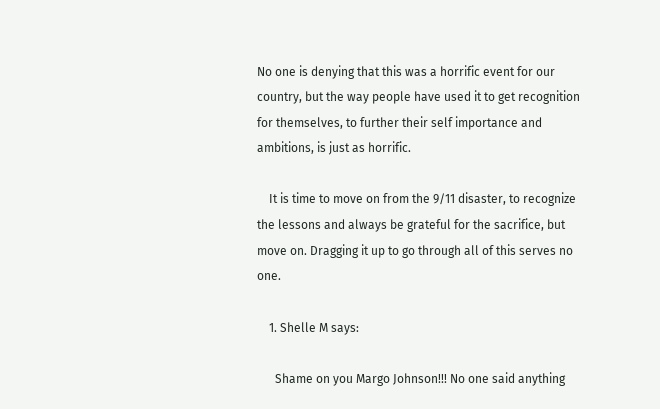No one is denying that this was a horrific event for our country, but the way people have used it to get recognition for themselves, to further their self importance and ambitions, is just as horrific.

    It is time to move on from the 9/11 disaster, to recognize the lessons and always be grateful for the sacrifice, but move on. Dragging it up to go through all of this serves no one.

    1. Shelle M says:

      Shame on you Margo Johnson!!! No one said anything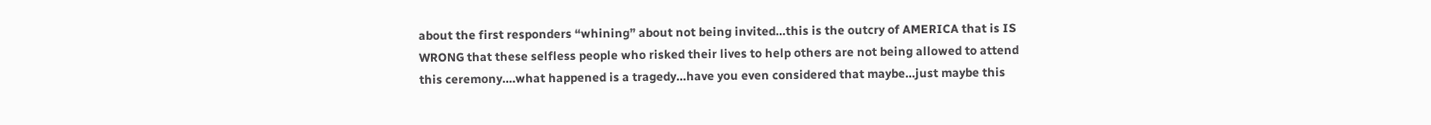about the first responders “whining” about not being invited…this is the outcry of AMERICA that is IS WRONG that these selfless people who risked their lives to help others are not being allowed to attend this ceremony….what happened is a tragedy…have you even considered that maybe…just maybe this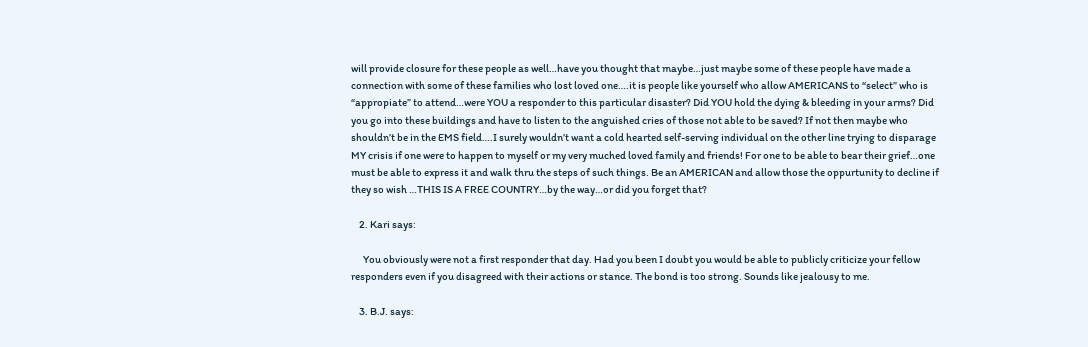will provide closure for these people as well…have you thought that maybe…just maybe some of these people have made a connection with some of these families who lost loved one….it is people like yourself who allow AMERICANS to “select” who is “appropiate” to attend…were YOU a responder to this particular disaster? Did YOU hold the dying & bleeding in your arms? Did you go into these buildings and have to listen to the anguished cries of those not able to be saved? If not then maybe who shouldn’t be in the EMS field….I surely wouldn’t want a cold hearted self-serving individual on the other line trying to disparage MY crisis if one were to happen to myself or my very muched loved family and friends! For one to be able to bear their grief…one must be able to express it and walk thru the steps of such things. Be an AMERICAN and allow those the oppurtunity to decline if they so wish …THIS IS A FREE COUNTRY…by the way…or did you forget that?

    2. Kari says:

      You obviously were not a first responder that day. Had you been I doubt you would be able to publicly criticize your fellow responders even if you disagreed with their actions or stance. The bond is too strong. Sounds like jealousy to me.

    3. B.J. says: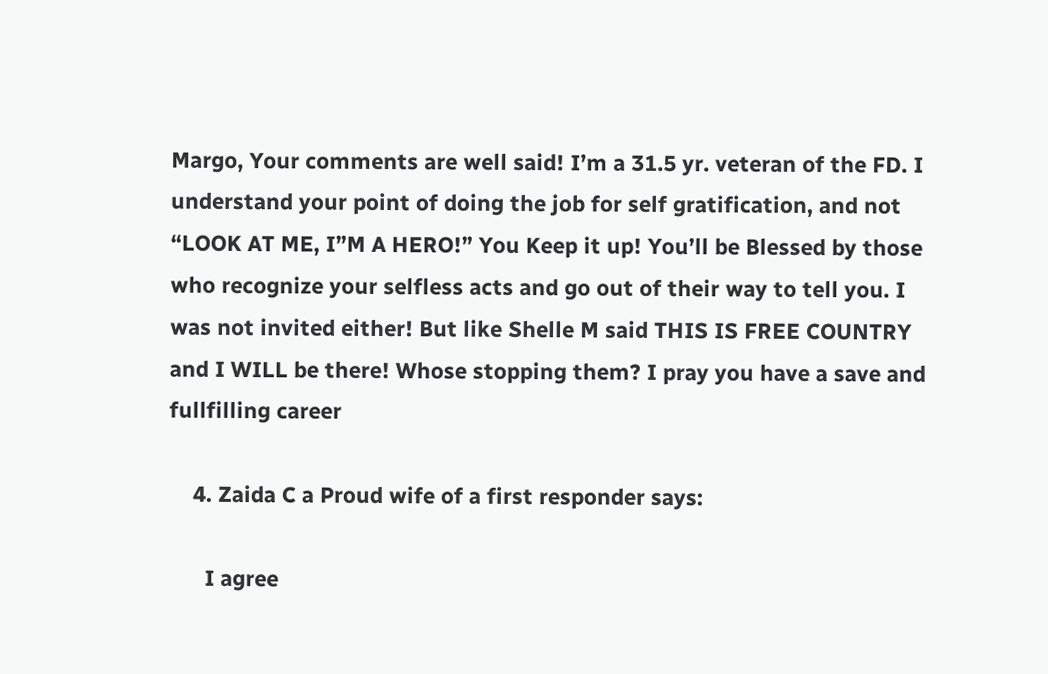Margo, Your comments are well said! I’m a 31.5 yr. veteran of the FD. I understand your point of doing the job for self gratification, and not “LOOK AT ME, I”M A HERO!” You Keep it up! You’ll be Blessed by those who recognize your selfless acts and go out of their way to tell you. I was not invited either! But like Shelle M said THIS IS FREE COUNTRY and I WILL be there! Whose stopping them? I pray you have a save and fullfilling career

    4. Zaida C a Proud wife of a first responder says:

      I agree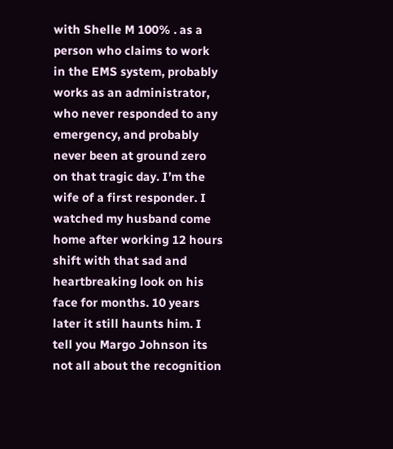with Shelle M 100% . as a person who claims to work in the EMS system, probably works as an administrator, who never responded to any emergency, and probably never been at ground zero on that tragic day. I’m the wife of a first responder. I watched my husband come home after working 12 hours shift with that sad and heartbreaking look on his face for months. 10 years later it still haunts him. I tell you Margo Johnson its not all about the recognition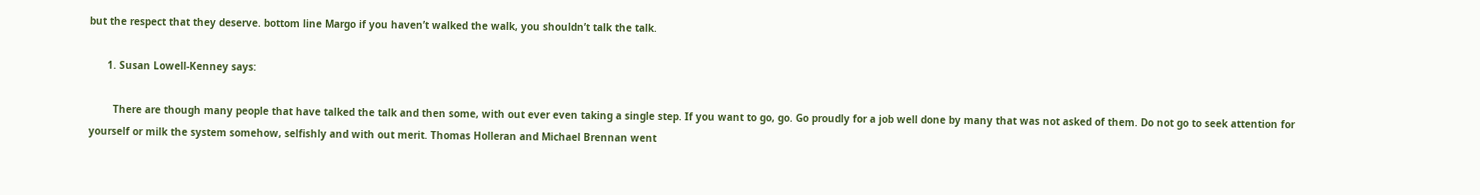but the respect that they deserve. bottom line Margo if you haven’t walked the walk, you shouldn’t talk the talk.

      1. Susan Lowell-Kenney says:

        There are though many people that have talked the talk and then some, with out ever even taking a single step. If you want to go, go. Go proudly for a job well done by many that was not asked of them. Do not go to seek attention for yourself or milk the system somehow, selfishly and with out merit. Thomas Holleran and Michael Brennan went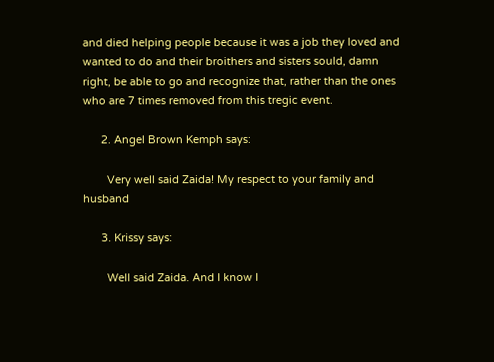and died helping people because it was a job they loved and wanted to do and their broithers and sisters sould, damn right, be able to go and recognize that, rather than the ones who are 7 times removed from this tregic event.

      2. Angel Brown Kemph says:

        Very well said Zaida! My respect to your family and husband

      3. Krissy says:

        Well said Zaida. And I know I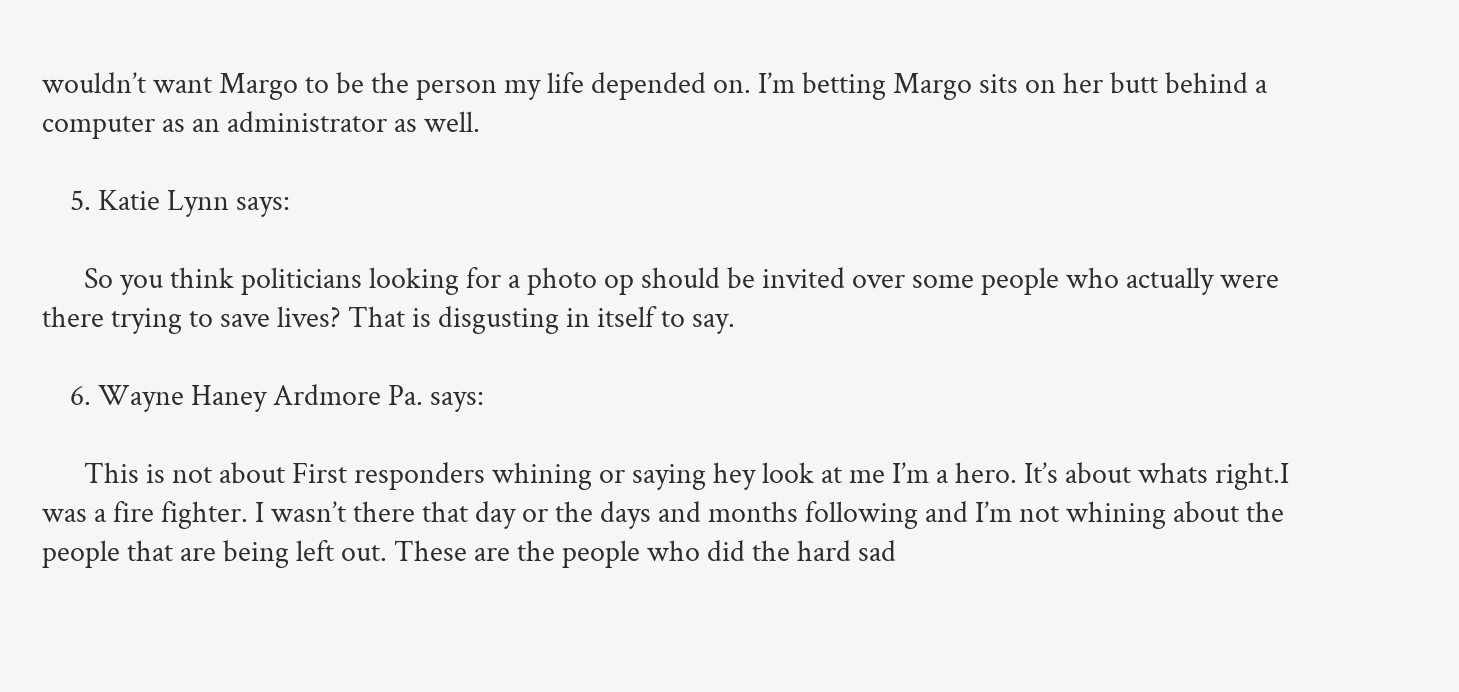wouldn’t want Margo to be the person my life depended on. I’m betting Margo sits on her butt behind a computer as an administrator as well.

    5. Katie Lynn says:

      So you think politicians looking for a photo op should be invited over some people who actually were there trying to save lives? That is disgusting in itself to say.

    6. Wayne Haney Ardmore Pa. says:

      This is not about First responders whining or saying hey look at me I’m a hero. It’s about whats right.I was a fire fighter. I wasn’t there that day or the days and months following and I’m not whining about the people that are being left out. These are the people who did the hard sad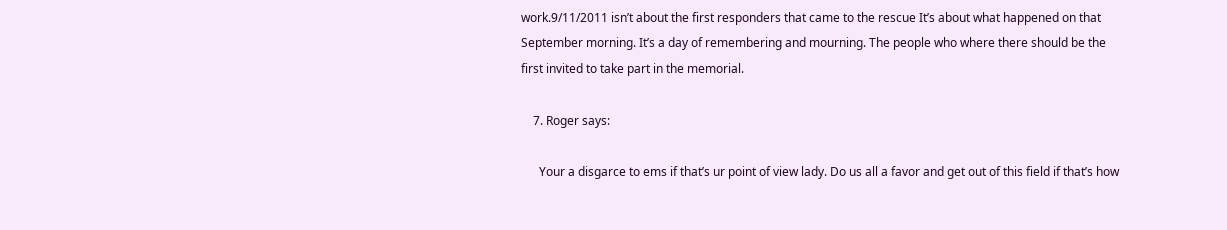work.9/11/2011 isn’t about the first responders that came to the rescue It’s about what happened on that September morning. It’s a day of remembering and mourning. The people who where there should be the first invited to take part in the memorial.

    7. Roger says:

      Your a disgarce to ems if that’s ur point of view lady. Do us all a favor and get out of this field if that’s how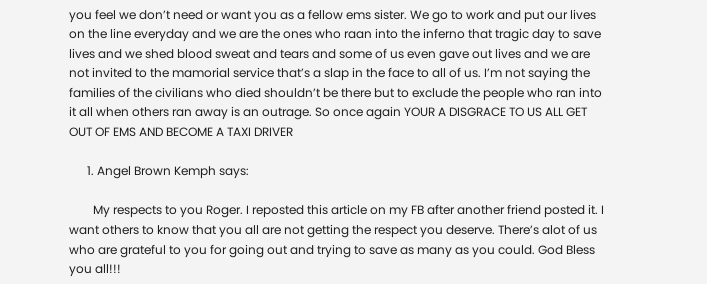you feel we don’t need or want you as a fellow ems sister. We go to work and put our lives on the line everyday and we are the ones who raan into the inferno that tragic day to save lives and we shed blood sweat and tears and some of us even gave out lives and we are not invited to the mamorial service that’s a slap in the face to all of us. I’m not saying the families of the civilians who died shouldn’t be there but to exclude the people who ran into it all when others ran away is an outrage. So once again YOUR A DISGRACE TO US ALL GET OUT OF EMS AND BECOME A TAXI DRIVER

      1. Angel Brown Kemph says:

        My respects to you Roger. I reposted this article on my FB after another friend posted it. I want others to know that you all are not getting the respect you deserve. There’s alot of us who are grateful to you for going out and trying to save as many as you could. God Bless you all!!!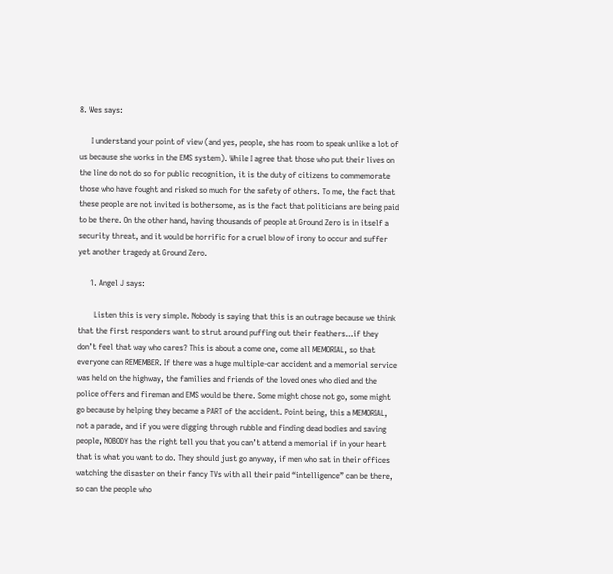8. Wes says:

      I understand your point of view (and yes, people, she has room to speak unlike a lot of us because she works in the EMS system). While I agree that those who put their lives on the line do not do so for public recognition, it is the duty of citizens to commemorate those who have fought and risked so much for the safety of others. To me, the fact that these people are not invited is bothersome, as is the fact that politicians are being paid to be there. On the other hand, having thousands of people at Ground Zero is in itself a security threat, and it would be horrific for a cruel blow of irony to occur and suffer yet another tragedy at Ground Zero.

      1. Angel J says:

        Listen this is very simple. Nobody is saying that this is an outrage because we think that the first responders want to strut around puffing out their feathers…if they don’t feel that way who cares? This is about a come one, come all MEMORIAL, so that everyone can REMEMBER. If there was a huge multiple-car accident and a memorial service was held on the highway, the families and friends of the loved ones who died and the police offers and fireman and EMS would be there. Some might chose not go, some might go because by helping they became a PART of the accident. Point being, this a MEMORIAL, not a parade, and if you were digging through rubble and finding dead bodies and saving people, NOBODY has the right tell you that you can’t attend a memorial if in your heart that is what you want to do. They should just go anyway, if men who sat in their offices watching the disaster on their fancy TVs with all their paid “intelligence” can be there, so can the people who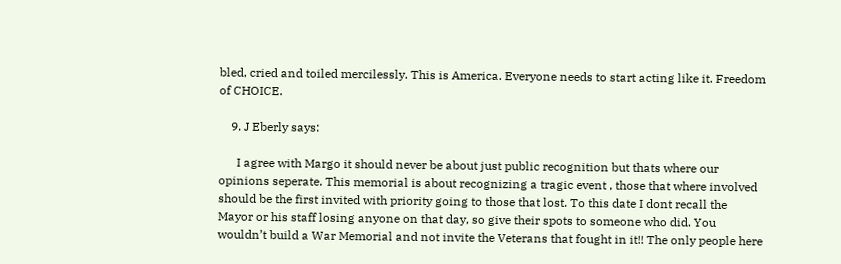bled, cried and toiled mercilessly. This is America. Everyone needs to start acting like it. Freedom of CHOICE.

    9. J Eberly says:

      I agree with Margo it should never be about just public recognition but thats where our opinions seperate. This memorial is about recognizing a tragic event , those that where involved should be the first invited with priority going to those that lost. To this date I dont recall the Mayor or his staff losing anyone on that day, so give their spots to someone who did. You wouldn’t build a War Memorial and not invite the Veterans that fought in it!! The only people here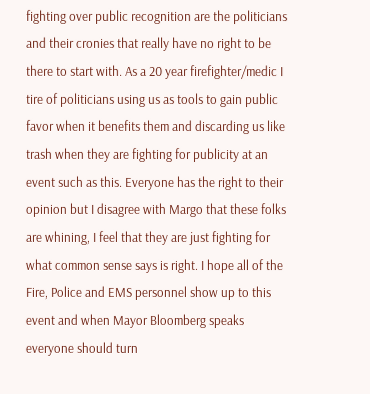fighting over public recognition are the politicians and their cronies that really have no right to be there to start with. As a 20 year firefighter/medic I tire of politicians using us as tools to gain public favor when it benefits them and discarding us like trash when they are fighting for publicity at an event such as this. Everyone has the right to their opinion but I disagree with Margo that these folks are whining, I feel that they are just fighting for what common sense says is right. I hope all of the Fire, Police and EMS personnel show up to this event and when Mayor Bloomberg speaks everyone should turn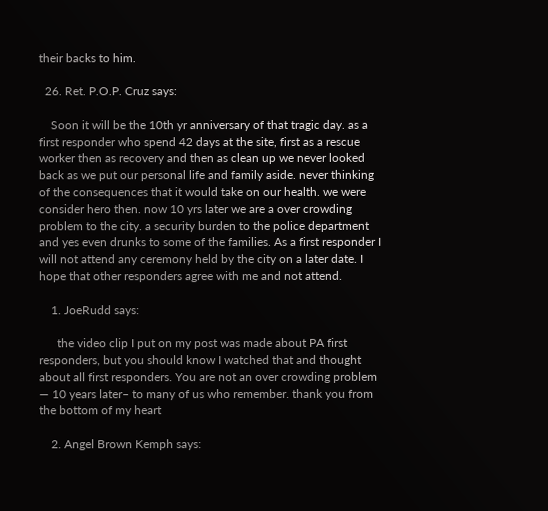their backs to him.

  26. Ret. P.O.P. Cruz says:

    Soon it will be the 10th yr anniversary of that tragic day. as a first responder who spend 42 days at the site, first as a rescue worker then as recovery and then as clean up we never looked back as we put our personal life and family aside. never thinking of the consequences that it would take on our health. we were consider hero then. now 10 yrs later we are a over crowding problem to the city. a security burden to the police department and yes even drunks to some of the families. As a first responder I will not attend any ceremony held by the city on a later date. I hope that other responders agree with me and not attend.

    1. JoeRudd says:

      the video clip I put on my post was made about PA first responders, but you should know I watched that and thought about all first responders. You are not an over crowding problem — 10 years later– to many of us who remember. thank you from the bottom of my heart

    2. Angel Brown Kemph says: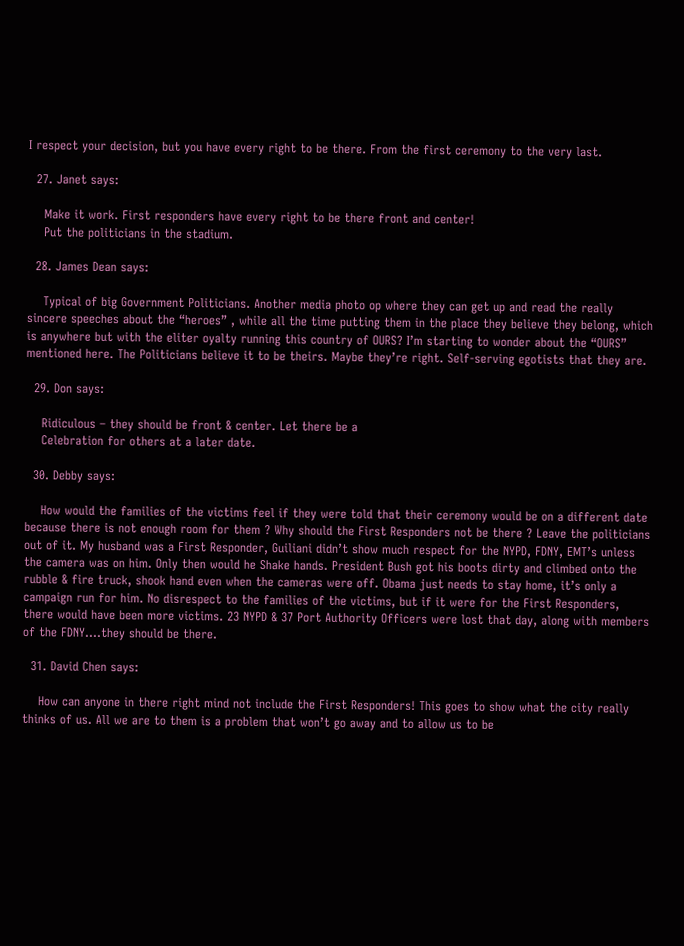I respect your decision, but you have every right to be there. From the first ceremony to the very last.

  27. Janet says:

    Make it work. First responders have every right to be there front and center!
    Put the politicians in the stadium.

  28. James Dean says:

    Typical of big Government Politicians. Another media photo op where they can get up and read the really sincere speeches about the “heroes” , while all the time putting them in the place they believe they belong, which is anywhere but with the eliter oyalty running this country of OURS? I’m starting to wonder about the “OURS” mentioned here. The Politicians believe it to be theirs. Maybe they’re right. Self-serving egotists that they are.

  29. Don says:

    Ridiculous – they should be front & center. Let there be a
    Celebration for others at a later date.

  30. Debby says:

    How would the families of the victims feel if they were told that their ceremony would be on a different date because there is not enough room for them ? Why should the First Responders not be there ? Leave the politicians out of it. My husband was a First Responder, Guiliani didn’t show much respect for the NYPD, FDNY, EMT’s unless the camera was on him. Only then would he Shake hands. President Bush got his boots dirty and climbed onto the rubble & fire truck, shook hand even when the cameras were off. Obama just needs to stay home, it’s only a campaign run for him. No disrespect to the families of the victims, but if it were for the First Responders, there would have been more victims. 23 NYPD & 37 Port Authority Officers were lost that day, along with members of the FDNY….they should be there.

  31. David Chen says:

    How can anyone in there right mind not include the First Responders! This goes to show what the city really thinks of us. All we are to them is a problem that won’t go away and to allow us to be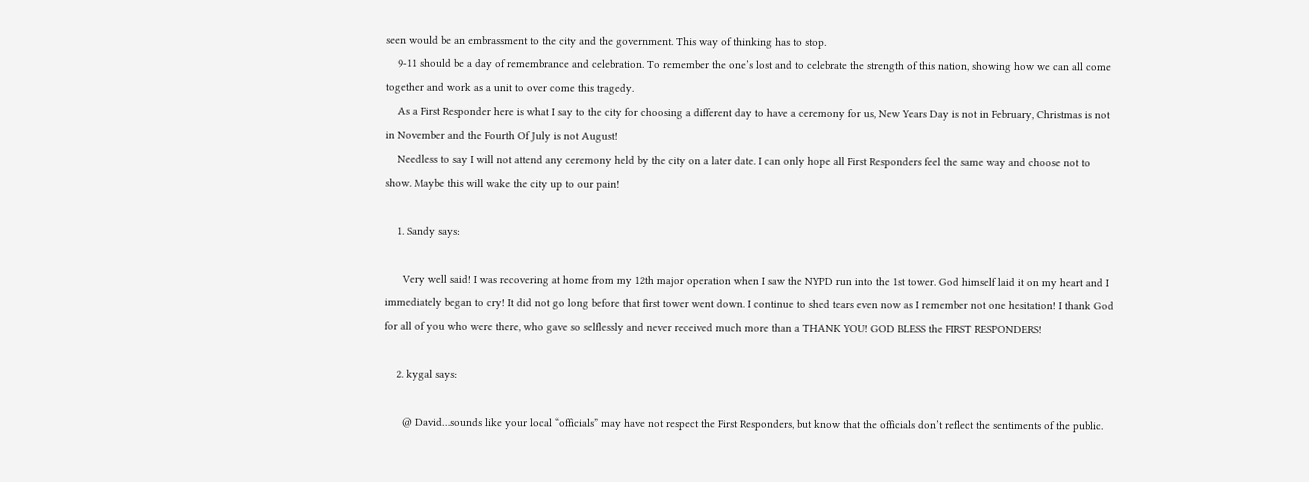seen would be an embrassment to the city and the government. This way of thinking has to stop.
    9-11 should be a day of remembrance and celebration. To remember the one’s lost and to celebrate the strength of this nation, showing how we can all come together and work as a unit to over come this tragedy.
    As a First Responder here is what I say to the city for choosing a different day to have a ceremony for us, New Years Day is not in February, Christmas is not in November and the Fourth Of July is not August!
    Needless to say I will not attend any ceremony held by the city on a later date. I can only hope all First Responders feel the same way and choose not to show. Maybe this will wake the city up to our pain!

    1. Sandy says:

      Very well said! I was recovering at home from my 12th major operation when I saw the NYPD run into the 1st tower. God himself laid it on my heart and I immediately began to cry! It did not go long before that first tower went down. I continue to shed tears even now as I remember not one hesitation! I thank God for all of you who were there, who gave so selflessly and never received much more than a THANK YOU! GOD BLESS the FIRST RESPONDERS!

    2. kygal says:

      @ David…sounds like your local “officials” may have not respect the First Responders, but know that the officials don’t reflect the sentiments of the public.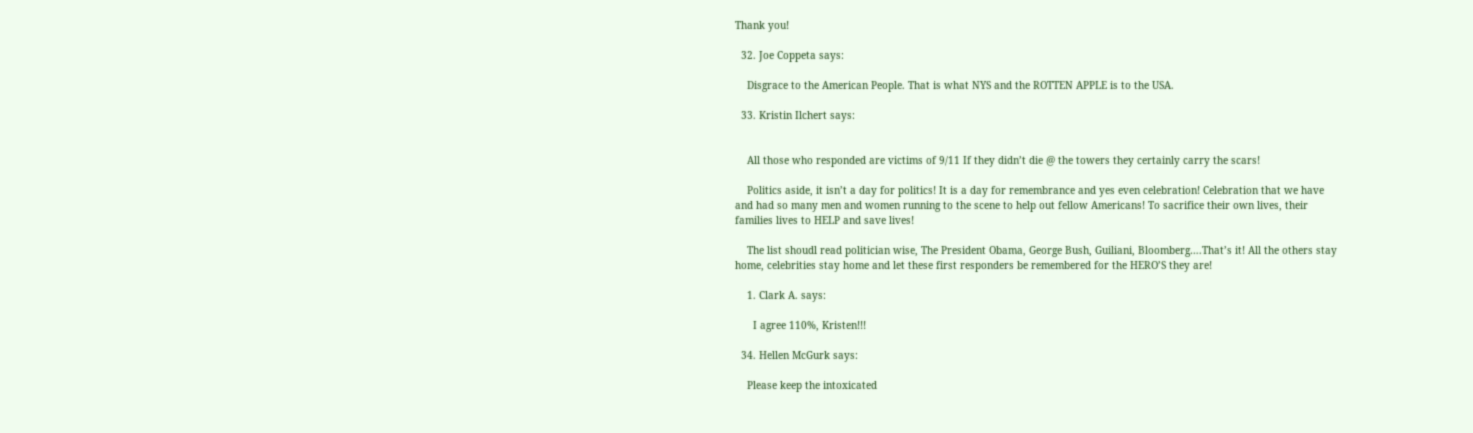Thank you!

  32. Joe Coppeta says:

    Disgrace to the American People. That is what NYS and the ROTTEN APPLE is to the USA.

  33. Kristin Ilchert says:


    All those who responded are victims of 9/11 If they didn’t die @ the towers they certainly carry the scars!

    Politics aside, it isn’t a day for politics! It is a day for remembrance and yes even celebration! Celebration that we have and had so many men and women running to the scene to help out fellow Americans! To sacrifice their own lives, their families lives to HELP and save lives!

    The list shoudl read politician wise, The President Obama, George Bush, Guiliani, Bloomberg….That’s it! All the others stay home, celebrities stay home and let these first responders be remembered for the HERO’S they are!

    1. Clark A. says:

      I agree 110%, Kristen!!!

  34. Hellen McGurk says:

    Please keep the intoxicated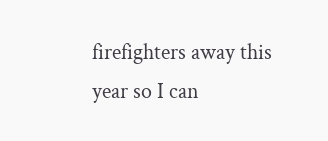firefighters away this year so I can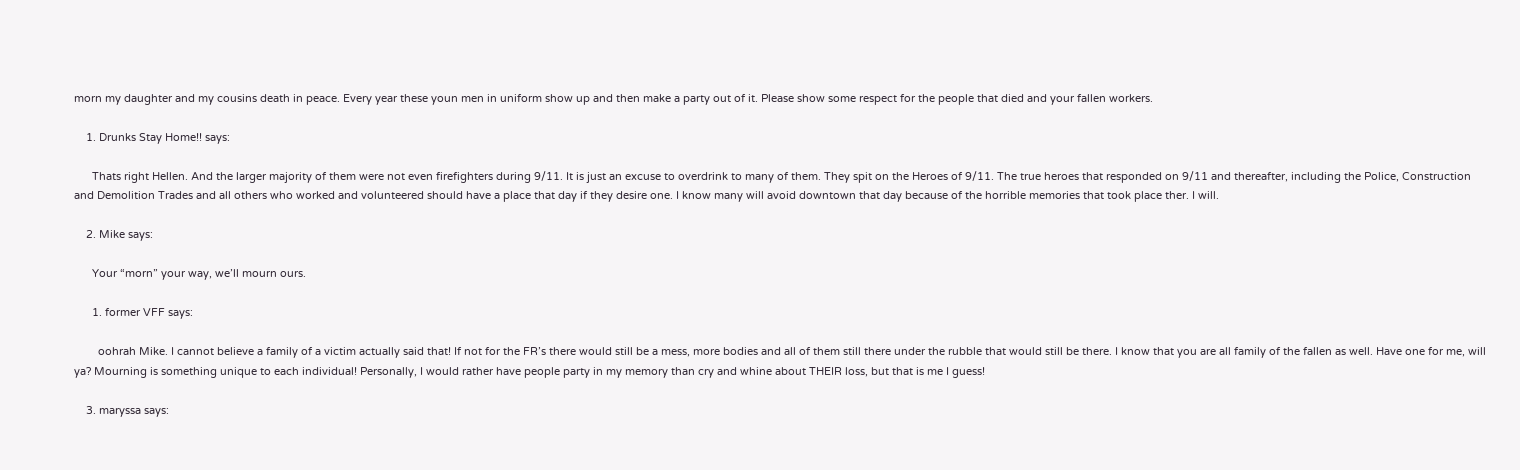morn my daughter and my cousins death in peace. Every year these youn men in uniform show up and then make a party out of it. Please show some respect for the people that died and your fallen workers.

    1. Drunks Stay Home!! says:

      Thats right Hellen. And the larger majority of them were not even firefighters during 9/11. It is just an excuse to overdrink to many of them. They spit on the Heroes of 9/11. The true heroes that responded on 9/11 and thereafter, including the Police, Construction and Demolition Trades and all others who worked and volunteered should have a place that day if they desire one. I know many will avoid downtown that day because of the horrible memories that took place ther. I will.

    2. Mike says:

      Your “morn” your way, we’ll mourn ours.

      1. former VFF says:

        oohrah Mike. I cannot believe a family of a victim actually said that! If not for the FR’s there would still be a mess, more bodies and all of them still there under the rubble that would still be there. I know that you are all family of the fallen as well. Have one for me, will ya? Mourning is something unique to each individual! Personally, I would rather have people party in my memory than cry and whine about THEIR loss, but that is me I guess!

    3. maryssa says: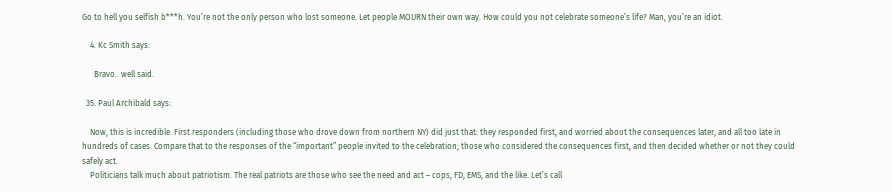Go to hell you selfish b***h. You’re not the only person who lost someone. Let people MOURN their own way. How could you not celebrate someone’s life? Man, you’re an idiot.

    4. Kc Smith says:

      Bravo.. well said.

  35. Paul Archibald says:

    Now, this is incredible. First responders (including those who drove down from northern NY) did just that: they responded first, and worried about the consequences later, and all too late in hundreds of cases. Compare that to the responses of the “important” people invited to the celebration; those who considered the consequences first, and then decided whether or not they could safely act.
    Politicians talk much about patriotism. The real patriots are those who see the need and act – cops, FD, EMS, and the like. Let’s call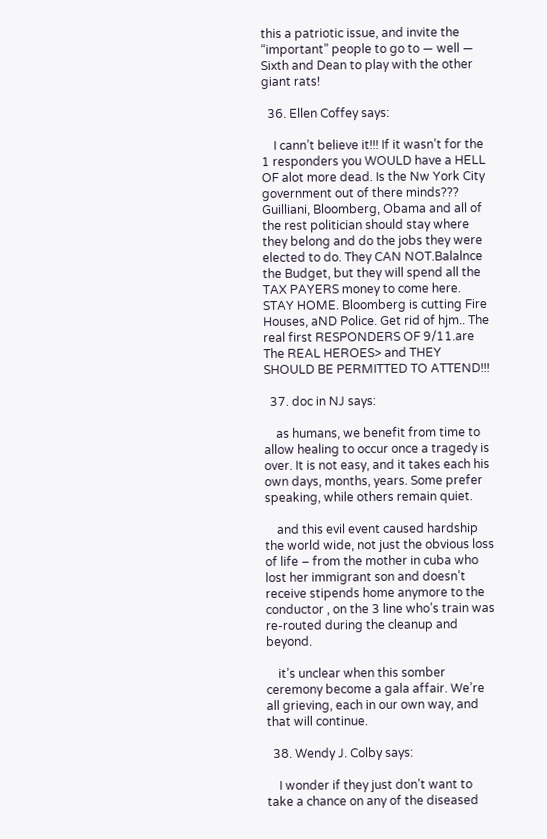this a patriotic issue, and invite the “important” people to go to — well — Sixth and Dean to play with the other giant rats!

  36. Ellen Coffey says:

    I cann’t believe it!!! If it wasn’t for the 1 responders you WOULD have a HELL OF alot more dead. Is the Nw York City government out of there minds??? Guilliani, Bloomberg, Obama and all of the rest politician should stay where they belong and do the jobs they were elected to do. They CAN NOT.Balalnce the Budget, but they will spend all the TAX PAYERS money to come here. STAY HOME. Bloomberg is cutting Fire Houses, aND Police. Get rid of hjm.. The real first RESPONDERS OF 9/11.are The REAL HEROES> and THEY SHOULD BE PERMITTED TO ATTEND!!!

  37. doc in NJ says:

    as humans, we benefit from time to allow healing to occur once a tragedy is over. It is not easy, and it takes each his own days, months, years. Some prefer speaking, while others remain quiet.

    and this evil event caused hardship the world wide, not just the obvious loss of life – from the mother in cuba who lost her immigrant son and doesn’t receive stipends home anymore to the conductor , on the 3 line who’s train was re-routed during the cleanup and beyond.

    it’s unclear when this somber ceremony become a gala affair. We’re all grieving, each in our own way, and that will continue.

  38. Wendy J. Colby says:

    I wonder if they just don’t want to take a chance on any of the diseased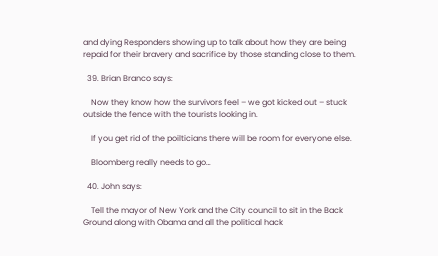and dying Responders showing up to talk about how they are being repaid for their bravery and sacrifice by those standing close to them.

  39. Brian Branco says:

    Now they know how the survivors feel – we got kicked out – stuck outside the fence with the tourists looking in.

    If you get rid of the poilticians there will be room for everyone else.

    Bloomberg really needs to go…

  40. John says:

    Tell the mayor of New York and the City council to sit in the Back Ground along with Obama and all the political hack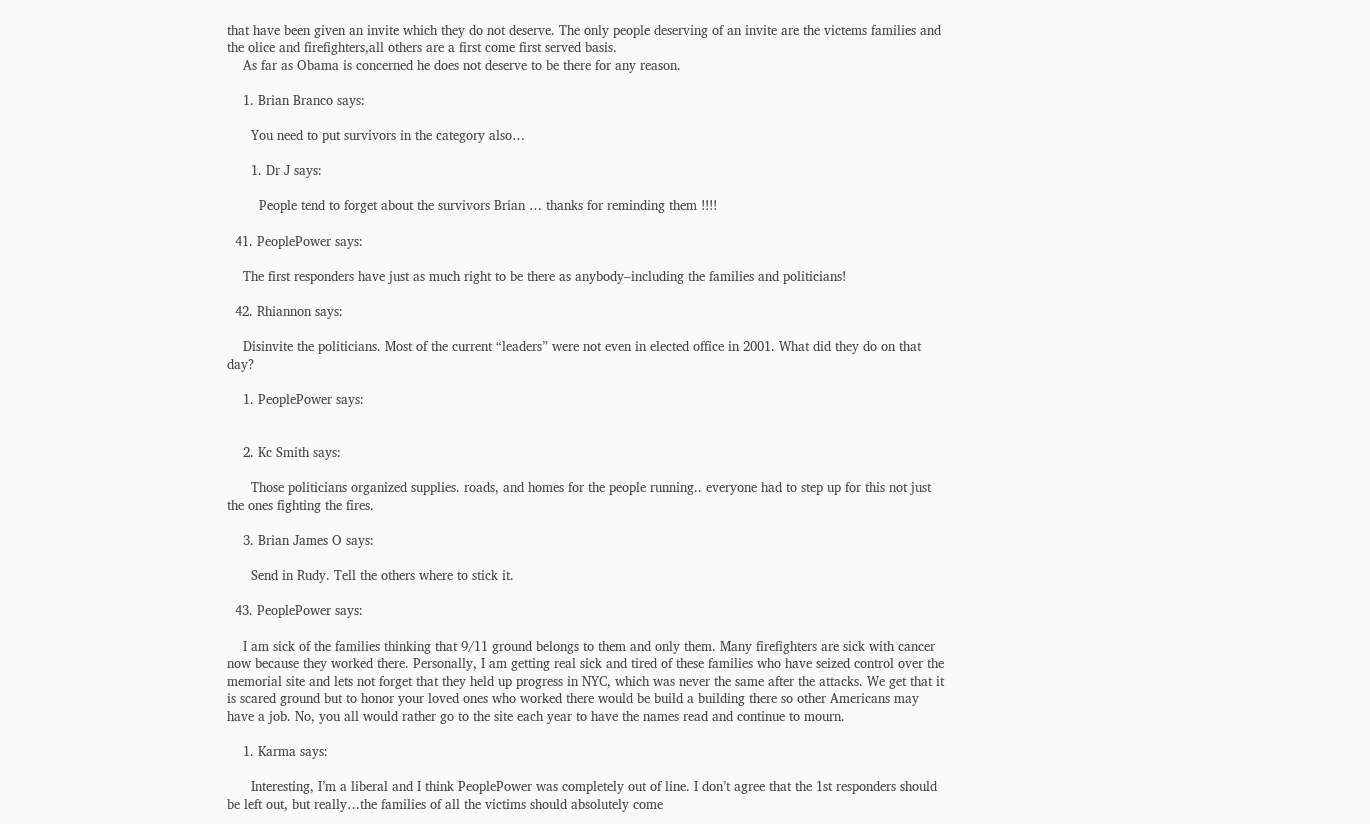that have been given an invite which they do not deserve. The only people deserving of an invite are the victems families and the olice and firefighters,all others are a first come first served basis.
    As far as Obama is concerned he does not deserve to be there for any reason.

    1. Brian Branco says:

      You need to put survivors in the category also…

      1. Dr J says:

        People tend to forget about the survivors Brian … thanks for reminding them !!!!

  41. PeoplePower says:

    The first responders have just as much right to be there as anybody–including the families and politicians!

  42. Rhiannon says:

    Disinvite the politicians. Most of the current “leaders” were not even in elected office in 2001. What did they do on that day?

    1. PeoplePower says:


    2. Kc Smith says:

      Those politicians organized supplies. roads, and homes for the people running.. everyone had to step up for this not just the ones fighting the fires.

    3. Brian James O says:

      Send in Rudy. Tell the others where to stick it.

  43. PeoplePower says:

    I am sick of the families thinking that 9/11 ground belongs to them and only them. Many firefighters are sick with cancer now because they worked there. Personally, I am getting real sick and tired of these families who have seized control over the memorial site and lets not forget that they held up progress in NYC, which was never the same after the attacks. We get that it is scared ground but to honor your loved ones who worked there would be build a building there so other Americans may have a job. No, you all would rather go to the site each year to have the names read and continue to mourn.

    1. Karma says:

      Interesting, I’m a liberal and I think PeoplePower was completely out of line. I don’t agree that the 1st responders should be left out, but really…the families of all the victims should absolutely come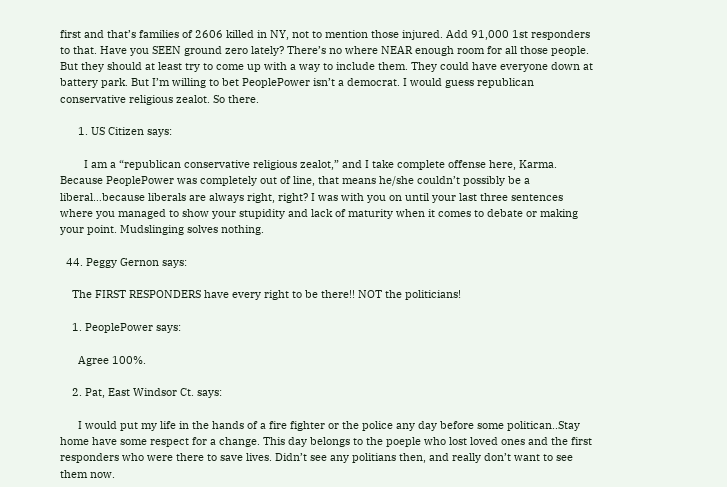first and that’s families of 2606 killed in NY, not to mention those injured. Add 91,000 1st responders to that. Have you SEEN ground zero lately? There’s no where NEAR enough room for all those people. But they should at least try to come up with a way to include them. They could have everyone down at battery park. But I’m willing to bet PeoplePower isn’t a democrat. I would guess republican conservative religious zealot. So there.

      1. US Citizen says:

        I am a “republican conservative religious zealot,” and I take complete offense here, Karma. Because PeoplePower was completely out of line, that means he/she couldn’t possibly be a liberal…because liberals are always right, right? I was with you on until your last three sentences where you managed to show your stupidity and lack of maturity when it comes to debate or making your point. Mudslinging solves nothing.

  44. Peggy Gernon says:

    The FIRST RESPONDERS have every right to be there!! NOT the politicians!

    1. PeoplePower says:

      Agree 100%.

    2. Pat, East Windsor Ct. says:

      I would put my life in the hands of a fire fighter or the police any day before some politican..Stay home have some respect for a change. This day belongs to the poeple who lost loved ones and the first responders who were there to save lives. Didn’t see any politians then, and really don’t want to see them now.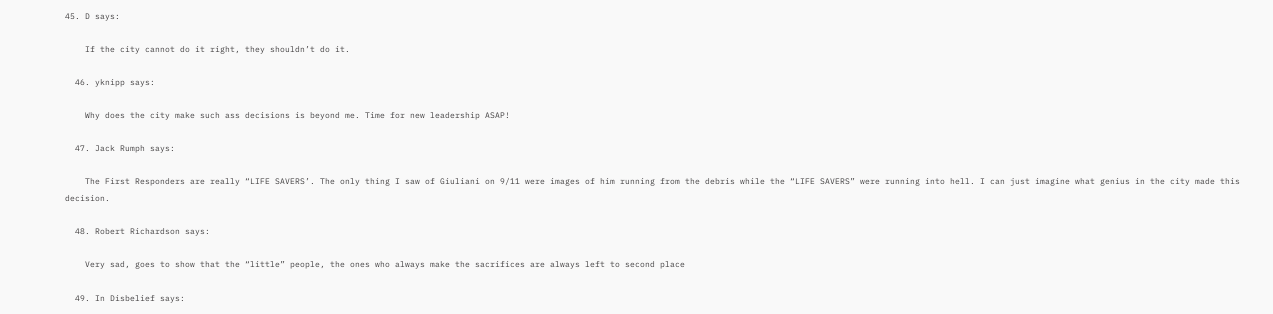45. D says:

    If the city cannot do it right, they shouldn’t do it.

  46. yknipp says:

    Why does the city make such ass decisions is beyond me. Time for new leadership ASAP!

  47. Jack Rumph says:

    The First Responders are really “LIFE SAVERS’. The only thing I saw of Giuliani on 9/11 were images of him running from the debris while the “LIFE SAVERS” were running into hell. I can just imagine what genius in the city made this decision.

  48. Robert Richardson says:

    Very sad, goes to show that the “little” people, the ones who always make the sacrifices are always left to second place

  49. In Disbelief says: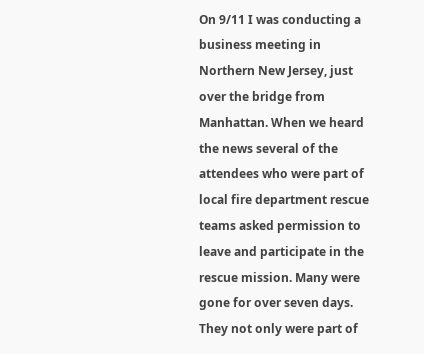On 9/11 I was conducting a business meeting in Northern New Jersey, just over the bridge from Manhattan. When we heard the news several of the attendees who were part of local fire department rescue teams asked permission to leave and participate in the rescue mission. Many were gone for over seven days. They not only were part of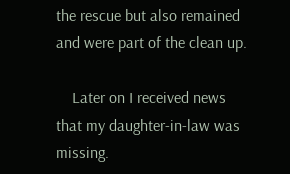the rescue but also remained and were part of the clean up.

    Later on I received news that my daughter-in-law was missing.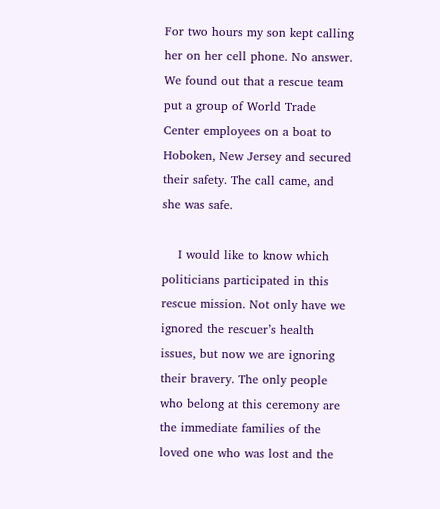For two hours my son kept calling her on her cell phone. No answer. We found out that a rescue team put a group of World Trade Center employees on a boat to Hoboken, New Jersey and secured their safety. The call came, and she was safe.

    I would like to know which politicians participated in this rescue mission. Not only have we ignored the rescuer’s health issues, but now we are ignoring their bravery. The only people who belong at this ceremony are the immediate families of the loved one who was lost and the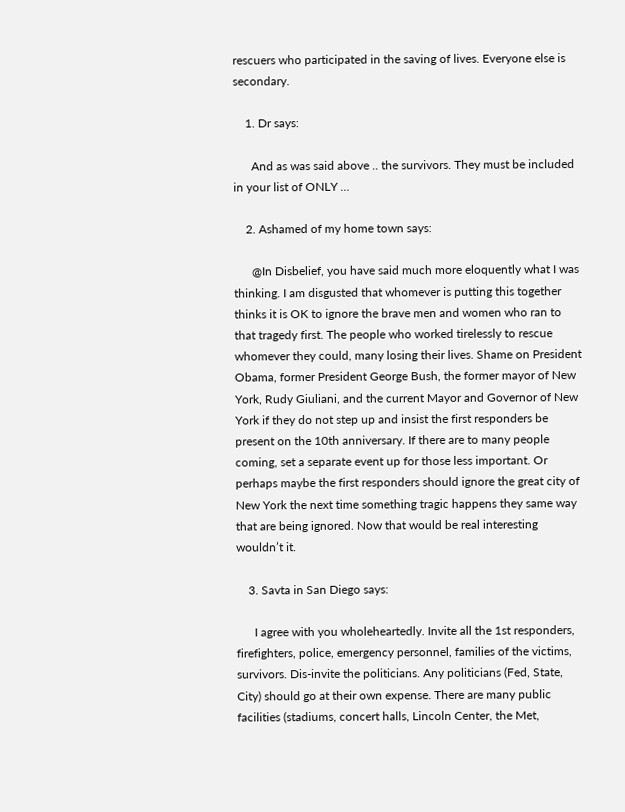rescuers who participated in the saving of lives. Everyone else is secondary.

    1. Dr says:

      And as was said above .. the survivors. They must be included in your list of ONLY …

    2. Ashamed of my home town says:

      @In Disbelief, you have said much more eloquently what I was thinking. I am disgusted that whomever is putting this together thinks it is OK to ignore the brave men and women who ran to that tragedy first. The people who worked tirelessly to rescue whomever they could, many losing their lives. Shame on President Obama, former President George Bush, the former mayor of New York, Rudy Giuliani, and the current Mayor and Governor of New York if they do not step up and insist the first responders be present on the 10th anniversary. If there are to many people coming, set a separate event up for those less important. Or perhaps maybe the first responders should ignore the great city of New York the next time something tragic happens they same way that are being ignored. Now that would be real interesting wouldn’t it.

    3. Savta in San Diego says:

      I agree with you wholeheartedly. Invite all the 1st responders, firefighters, police, emergency personnel, families of the victims, survivors. Dis-invite the politicians. Any politicians (Fed, State, City) should go at their own expense. There are many public facilities (stadiums, concert halls, Lincoln Center, the Met,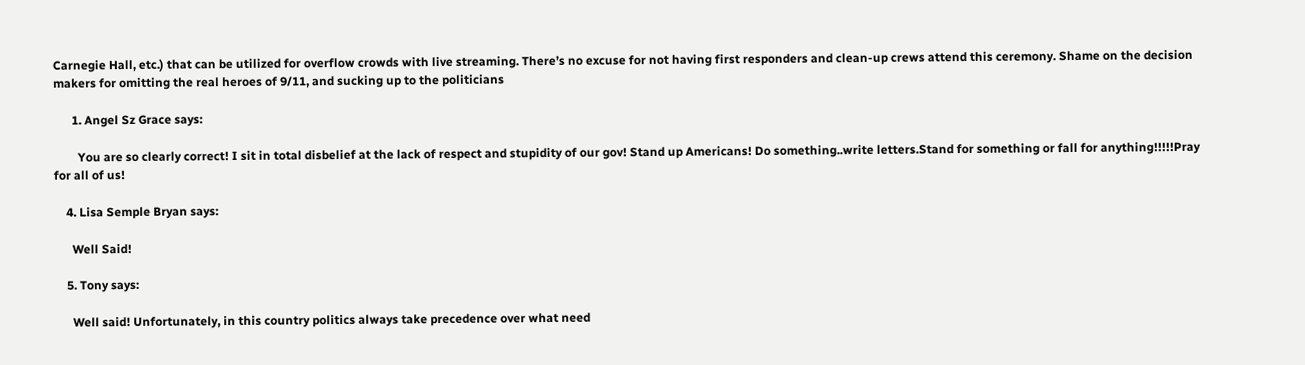Carnegie Hall, etc.) that can be utilized for overflow crowds with live streaming. There’s no excuse for not having first responders and clean-up crews attend this ceremony. Shame on the decision makers for omitting the real heroes of 9/11, and sucking up to the politicians

      1. Angel Sz Grace says:

        You are so clearly correct! I sit in total disbelief at the lack of respect and stupidity of our gov! Stand up Americans! Do something..write letters.Stand for something or fall for anything!!!!!Pray for all of us!

    4. Lisa Semple Bryan says:

      Well Said!

    5. Tony says:

      Well said! Unfortunately, in this country politics always take precedence over what need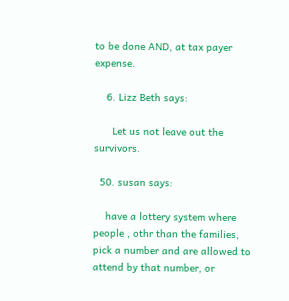to be done AND, at tax payer expense.

    6. Lizz Beth says:

      Let us not leave out the survivors.

  50. susan says:

    have a lottery system where people , othr than the families, pick a number and are allowed to attend by that number, or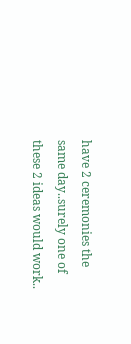have 2 ceremonies the same day..surely one of these 2 ideas would work..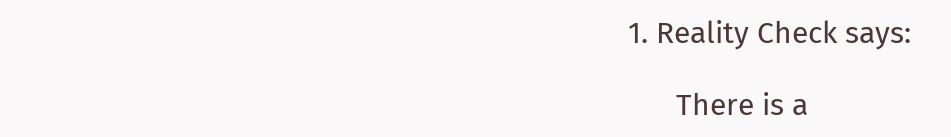1. Reality Check says:

      There is a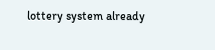lottery system already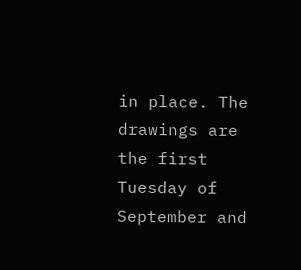in place. The drawings are the first Tuesday of September and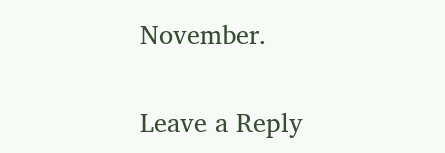November.

Leave a Reply